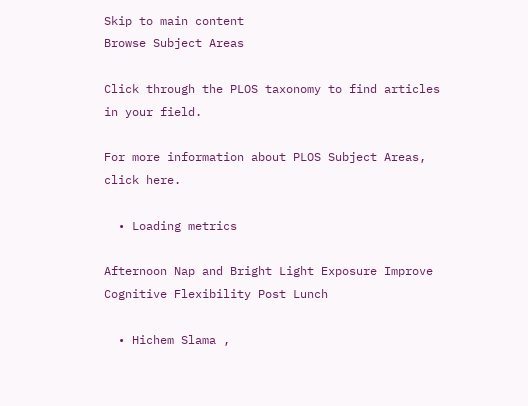Skip to main content
Browse Subject Areas

Click through the PLOS taxonomy to find articles in your field.

For more information about PLOS Subject Areas, click here.

  • Loading metrics

Afternoon Nap and Bright Light Exposure Improve Cognitive Flexibility Post Lunch

  • Hichem Slama ,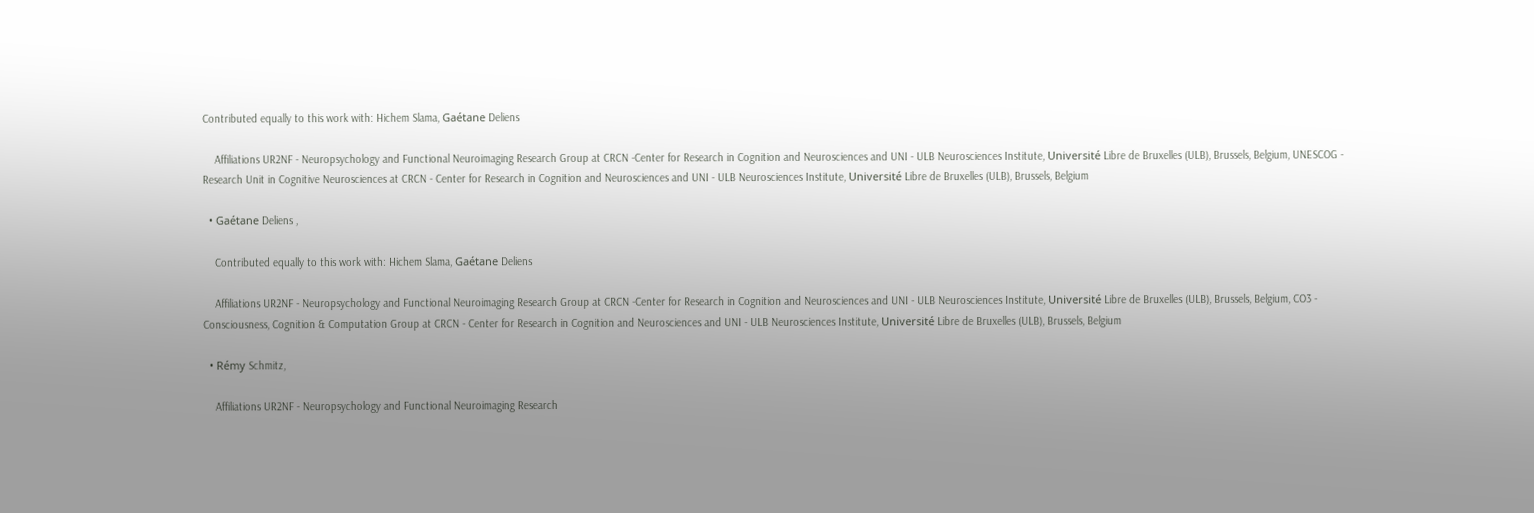Contributed equally to this work with: Hichem Slama, Gaétane Deliens

    Affiliations UR2NF - Neuropsychology and Functional Neuroimaging Research Group at CRCN -Center for Research in Cognition and Neurosciences and UNI - ULB Neurosciences Institute, Université Libre de Bruxelles (ULB), Brussels, Belgium, UNESCOG - Research Unit in Cognitive Neurosciences at CRCN - Center for Research in Cognition and Neurosciences and UNI - ULB Neurosciences Institute, Université Libre de Bruxelles (ULB), Brussels, Belgium

  • Gaétane Deliens ,

    Contributed equally to this work with: Hichem Slama, Gaétane Deliens

    Affiliations UR2NF - Neuropsychology and Functional Neuroimaging Research Group at CRCN -Center for Research in Cognition and Neurosciences and UNI - ULB Neurosciences Institute, Université Libre de Bruxelles (ULB), Brussels, Belgium, CO3 - Consciousness, Cognition & Computation Group at CRCN - Center for Research in Cognition and Neurosciences and UNI - ULB Neurosciences Institute, Université Libre de Bruxelles (ULB), Brussels, Belgium

  • Rémy Schmitz,

    Affiliations UR2NF - Neuropsychology and Functional Neuroimaging Research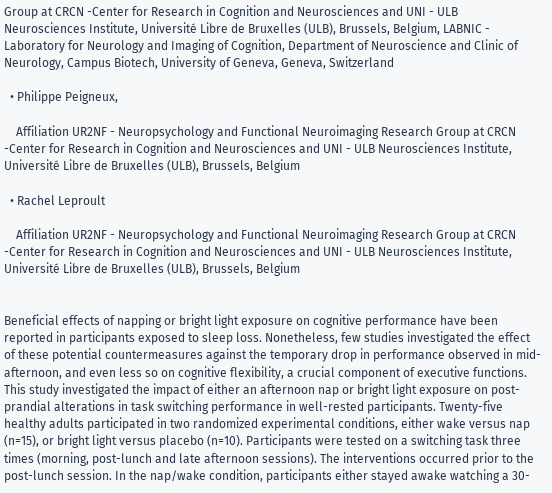Group at CRCN -Center for Research in Cognition and Neurosciences and UNI - ULB Neurosciences Institute, Université Libre de Bruxelles (ULB), Brussels, Belgium, LABNIC - Laboratory for Neurology and Imaging of Cognition, Department of Neuroscience and Clinic of Neurology, Campus Biotech, University of Geneva, Geneva, Switzerland

  • Philippe Peigneux,

    Affiliation UR2NF - Neuropsychology and Functional Neuroimaging Research Group at CRCN -Center for Research in Cognition and Neurosciences and UNI - ULB Neurosciences Institute, Université Libre de Bruxelles (ULB), Brussels, Belgium

  • Rachel Leproult

    Affiliation UR2NF - Neuropsychology and Functional Neuroimaging Research Group at CRCN -Center for Research in Cognition and Neurosciences and UNI - ULB Neurosciences Institute, Université Libre de Bruxelles (ULB), Brussels, Belgium


Beneficial effects of napping or bright light exposure on cognitive performance have been reported in participants exposed to sleep loss. Nonetheless, few studies investigated the effect of these potential countermeasures against the temporary drop in performance observed in mid-afternoon, and even less so on cognitive flexibility, a crucial component of executive functions. This study investigated the impact of either an afternoon nap or bright light exposure on post-prandial alterations in task switching performance in well-rested participants. Twenty-five healthy adults participated in two randomized experimental conditions, either wake versus nap (n=15), or bright light versus placebo (n=10). Participants were tested on a switching task three times (morning, post-lunch and late afternoon sessions). The interventions occurred prior to the post-lunch session. In the nap/wake condition, participants either stayed awake watching a 30-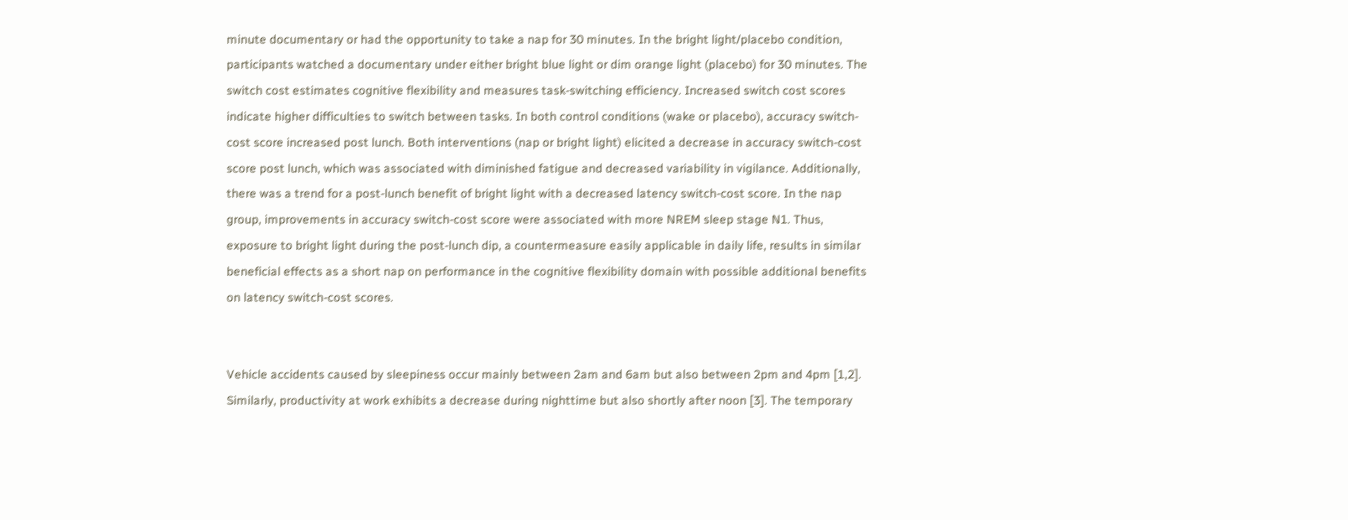minute documentary or had the opportunity to take a nap for 30 minutes. In the bright light/placebo condition, participants watched a documentary under either bright blue light or dim orange light (placebo) for 30 minutes. The switch cost estimates cognitive flexibility and measures task-switching efficiency. Increased switch cost scores indicate higher difficulties to switch between tasks. In both control conditions (wake or placebo), accuracy switch-cost score increased post lunch. Both interventions (nap or bright light) elicited a decrease in accuracy switch-cost score post lunch, which was associated with diminished fatigue and decreased variability in vigilance. Additionally, there was a trend for a post-lunch benefit of bright light with a decreased latency switch-cost score. In the nap group, improvements in accuracy switch-cost score were associated with more NREM sleep stage N1. Thus, exposure to bright light during the post-lunch dip, a countermeasure easily applicable in daily life, results in similar beneficial effects as a short nap on performance in the cognitive flexibility domain with possible additional benefits on latency switch-cost scores.


Vehicle accidents caused by sleepiness occur mainly between 2am and 6am but also between 2pm and 4pm [1,2]. Similarly, productivity at work exhibits a decrease during nighttime but also shortly after noon [3]. The temporary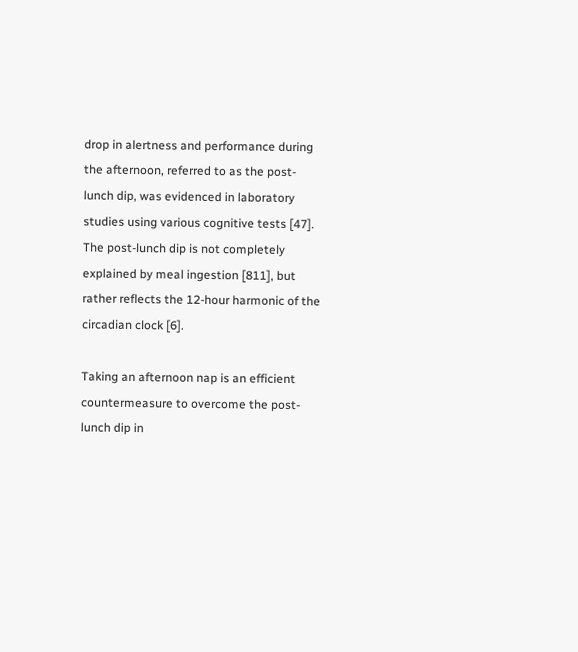drop in alertness and performance during the afternoon, referred to as the post-lunch dip, was evidenced in laboratory studies using various cognitive tests [47]. The post-lunch dip is not completely explained by meal ingestion [811], but rather reflects the 12-hour harmonic of the circadian clock [6].

Taking an afternoon nap is an efficient countermeasure to overcome the post-lunch dip in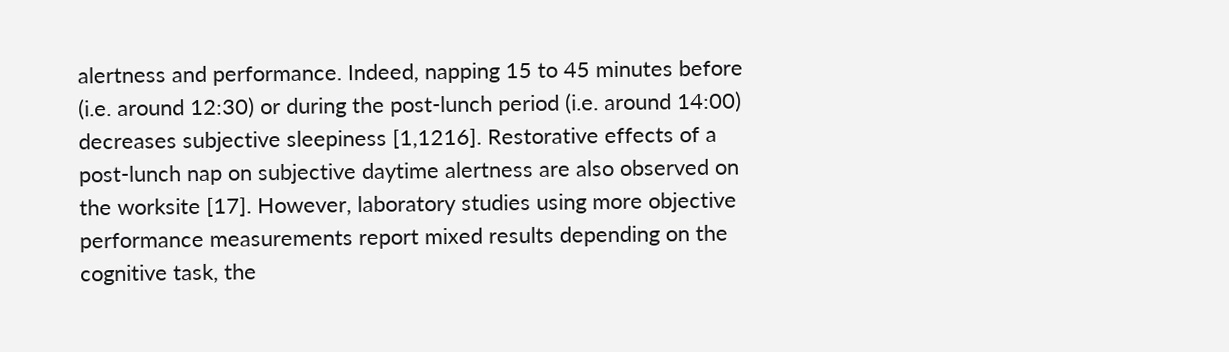alertness and performance. Indeed, napping 15 to 45 minutes before (i.e. around 12:30) or during the post-lunch period (i.e. around 14:00) decreases subjective sleepiness [1,1216]. Restorative effects of a post-lunch nap on subjective daytime alertness are also observed on the worksite [17]. However, laboratory studies using more objective performance measurements report mixed results depending on the cognitive task, the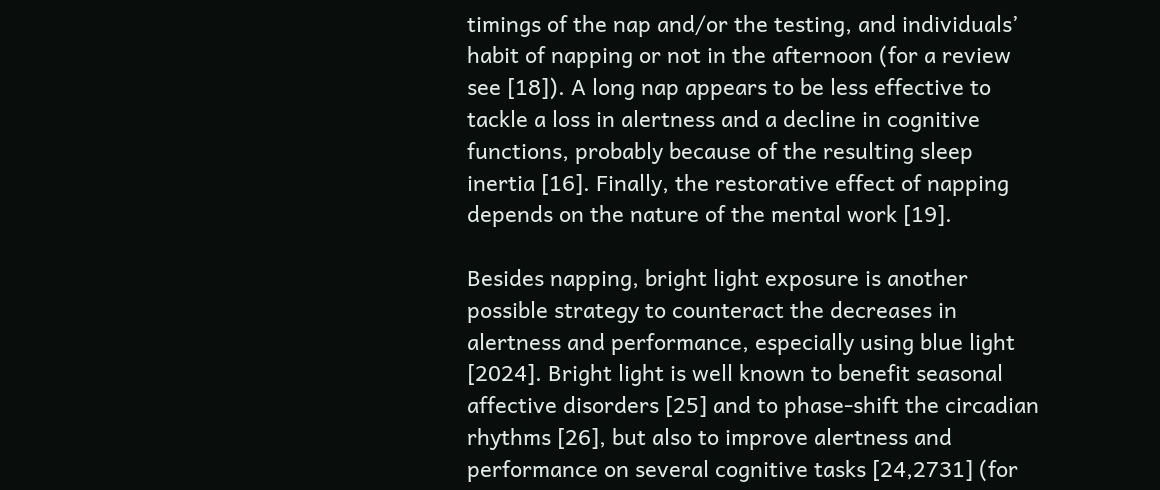timings of the nap and/or the testing, and individuals’ habit of napping or not in the afternoon (for a review see [18]). A long nap appears to be less effective to tackle a loss in alertness and a decline in cognitive functions, probably because of the resulting sleep inertia [16]. Finally, the restorative effect of napping depends on the nature of the mental work [19].

Besides napping, bright light exposure is another possible strategy to counteract the decreases in alertness and performance, especially using blue light [2024]. Bright light is well known to benefit seasonal affective disorders [25] and to phase-shift the circadian rhythms [26], but also to improve alertness and performance on several cognitive tasks [24,2731] (for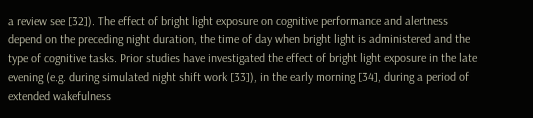a review see [32]). The effect of bright light exposure on cognitive performance and alertness depend on the preceding night duration, the time of day when bright light is administered and the type of cognitive tasks. Prior studies have investigated the effect of bright light exposure in the late evening (e.g. during simulated night shift work [33]), in the early morning [34], during a period of extended wakefulness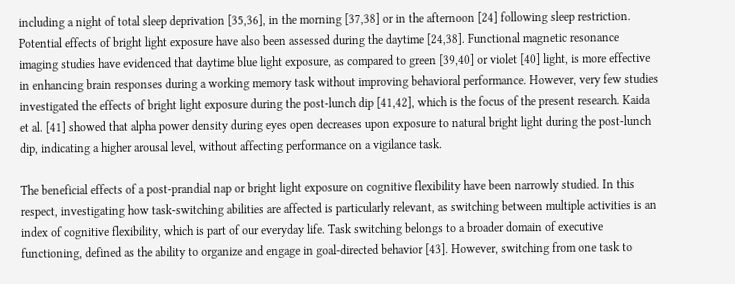including a night of total sleep deprivation [35,36], in the morning [37,38] or in the afternoon [24] following sleep restriction. Potential effects of bright light exposure have also been assessed during the daytime [24,38]. Functional magnetic resonance imaging studies have evidenced that daytime blue light exposure, as compared to green [39,40] or violet [40] light, is more effective in enhancing brain responses during a working memory task without improving behavioral performance. However, very few studies investigated the effects of bright light exposure during the post-lunch dip [41,42], which is the focus of the present research. Kaida et al. [41] showed that alpha power density during eyes open decreases upon exposure to natural bright light during the post-lunch dip, indicating a higher arousal level, without affecting performance on a vigilance task.

The beneficial effects of a post-prandial nap or bright light exposure on cognitive flexibility have been narrowly studied. In this respect, investigating how task-switching abilities are affected is particularly relevant, as switching between multiple activities is an index of cognitive flexibility, which is part of our everyday life. Task switching belongs to a broader domain of executive functioning, defined as the ability to organize and engage in goal-directed behavior [43]. However, switching from one task to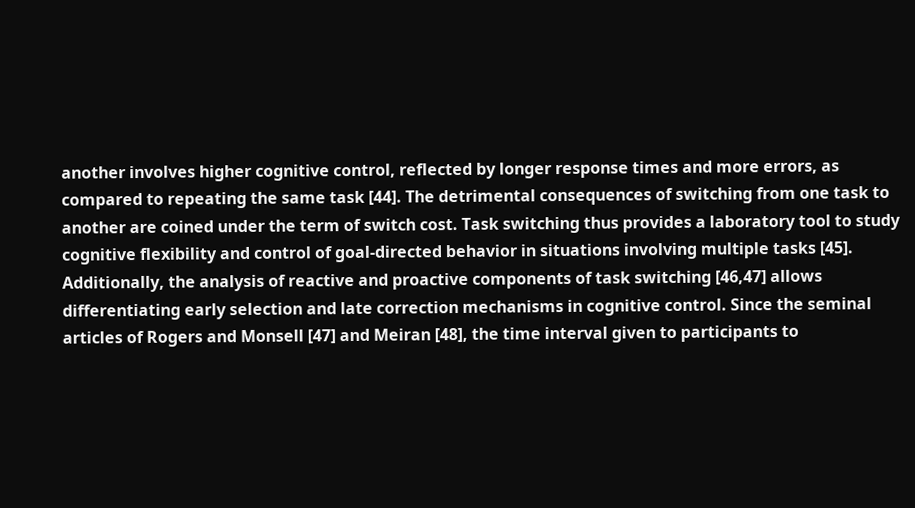another involves higher cognitive control, reflected by longer response times and more errors, as compared to repeating the same task [44]. The detrimental consequences of switching from one task to another are coined under the term of switch cost. Task switching thus provides a laboratory tool to study cognitive flexibility and control of goal-directed behavior in situations involving multiple tasks [45]. Additionally, the analysis of reactive and proactive components of task switching [46,47] allows differentiating early selection and late correction mechanisms in cognitive control. Since the seminal articles of Rogers and Monsell [47] and Meiran [48], the time interval given to participants to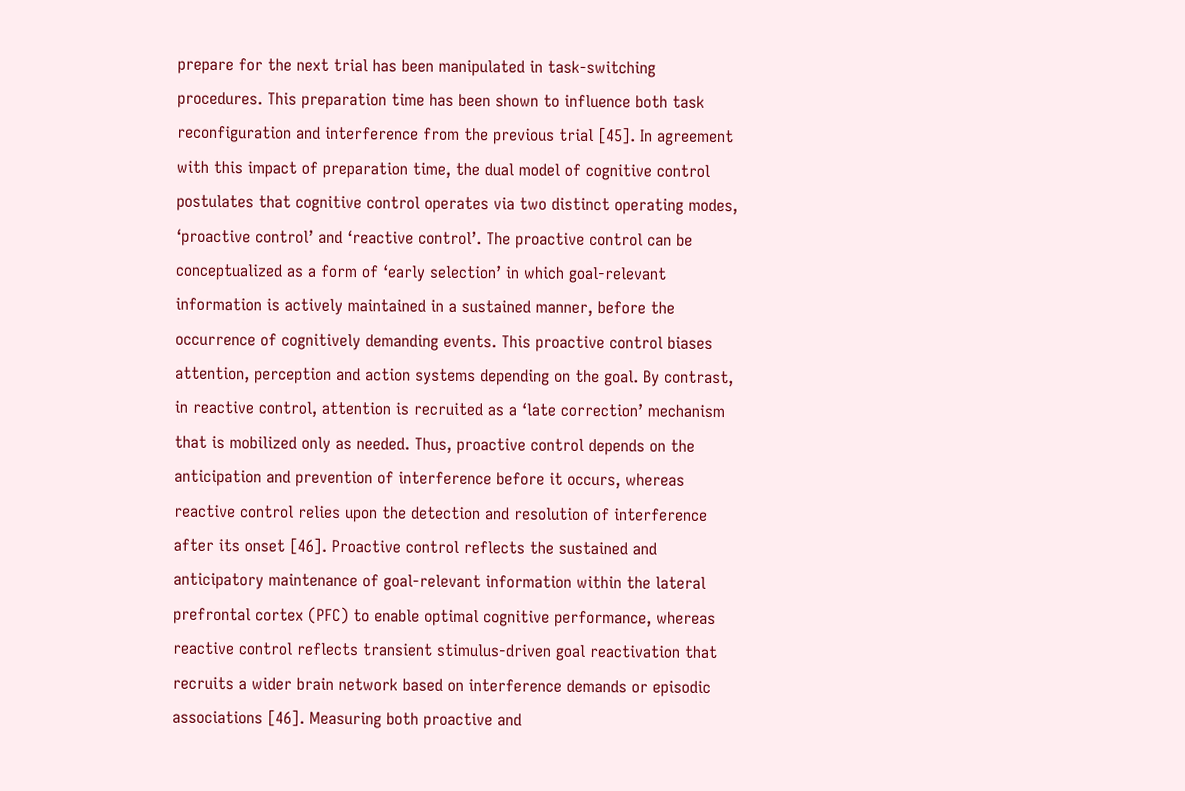prepare for the next trial has been manipulated in task-switching procedures. This preparation time has been shown to influence both task reconfiguration and interference from the previous trial [45]. In agreement with this impact of preparation time, the dual model of cognitive control postulates that cognitive control operates via two distinct operating modes, ‘proactive control’ and ‘reactive control’. The proactive control can be conceptualized as a form of ‘early selection’ in which goal-relevant information is actively maintained in a sustained manner, before the occurrence of cognitively demanding events. This proactive control biases attention, perception and action systems depending on the goal. By contrast, in reactive control, attention is recruited as a ‘late correction’ mechanism that is mobilized only as needed. Thus, proactive control depends on the anticipation and prevention of interference before it occurs, whereas reactive control relies upon the detection and resolution of interference after its onset [46]. Proactive control reflects the sustained and anticipatory maintenance of goal-relevant information within the lateral prefrontal cortex (PFC) to enable optimal cognitive performance, whereas reactive control reflects transient stimulus-driven goal reactivation that recruits a wider brain network based on interference demands or episodic associations [46]. Measuring both proactive and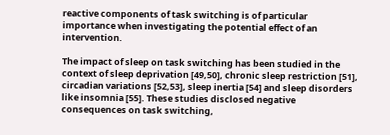reactive components of task switching is of particular importance when investigating the potential effect of an intervention.

The impact of sleep on task switching has been studied in the context of sleep deprivation [49,50], chronic sleep restriction [51], circadian variations [52,53], sleep inertia [54] and sleep disorders like insomnia [55]. These studies disclosed negative consequences on task switching,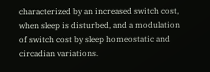characterized by an increased switch cost, when sleep is disturbed, and a modulation of switch cost by sleep homeostatic and circadian variations.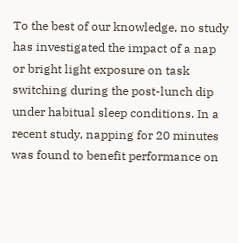To the best of our knowledge, no study has investigated the impact of a nap or bright light exposure on task switching during the post-lunch dip under habitual sleep conditions. In a recent study, napping for 20 minutes was found to benefit performance on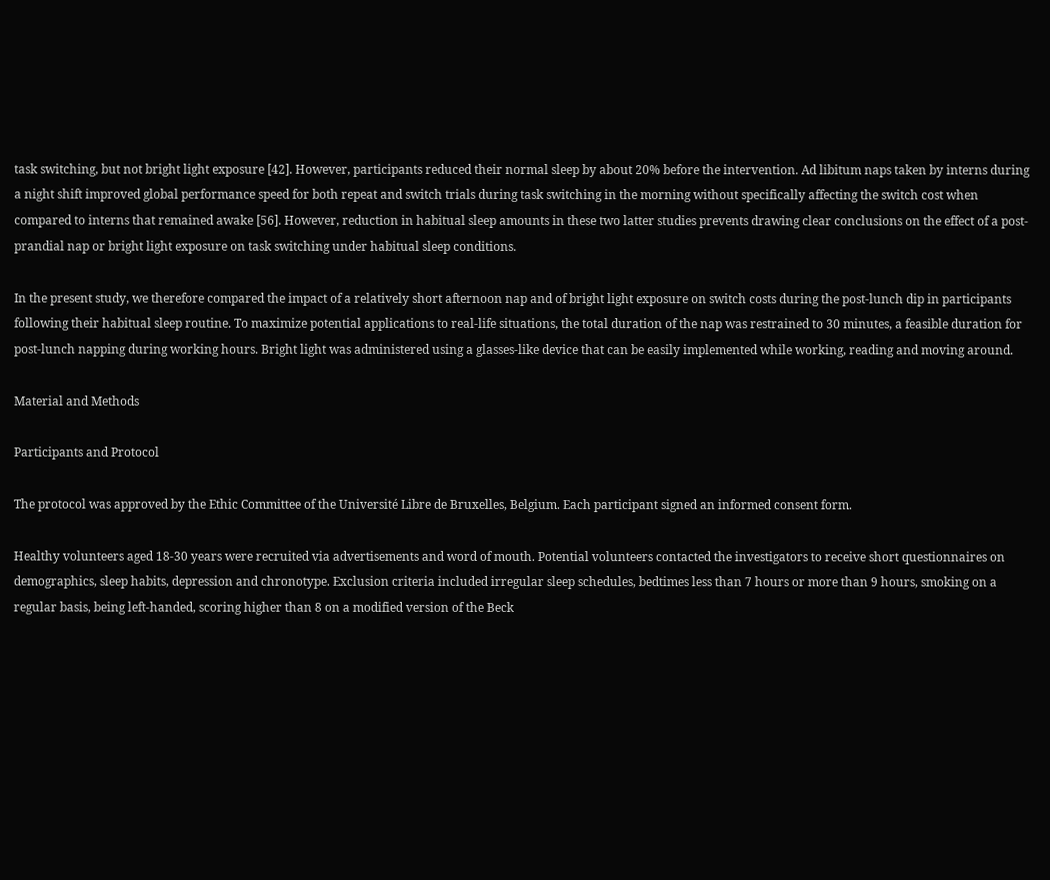task switching, but not bright light exposure [42]. However, participants reduced their normal sleep by about 20% before the intervention. Ad libitum naps taken by interns during a night shift improved global performance speed for both repeat and switch trials during task switching in the morning without specifically affecting the switch cost when compared to interns that remained awake [56]. However, reduction in habitual sleep amounts in these two latter studies prevents drawing clear conclusions on the effect of a post-prandial nap or bright light exposure on task switching under habitual sleep conditions.

In the present study, we therefore compared the impact of a relatively short afternoon nap and of bright light exposure on switch costs during the post-lunch dip in participants following their habitual sleep routine. To maximize potential applications to real-life situations, the total duration of the nap was restrained to 30 minutes, a feasible duration for post-lunch napping during working hours. Bright light was administered using a glasses-like device that can be easily implemented while working, reading and moving around.

Material and Methods

Participants and Protocol

The protocol was approved by the Ethic Committee of the Université Libre de Bruxelles, Belgium. Each participant signed an informed consent form.

Healthy volunteers aged 18-30 years were recruited via advertisements and word of mouth. Potential volunteers contacted the investigators to receive short questionnaires on demographics, sleep habits, depression and chronotype. Exclusion criteria included irregular sleep schedules, bedtimes less than 7 hours or more than 9 hours, smoking on a regular basis, being left-handed, scoring higher than 8 on a modified version of the Beck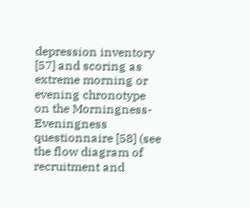depression inventory [57] and scoring as extreme morning or evening chronotype on the Morningness-Eveningness questionnaire [58] (see the flow diagram of recruitment and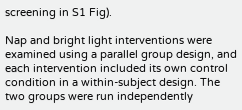screening in S1 Fig).

Nap and bright light interventions were examined using a parallel group design, and each intervention included its own control condition in a within-subject design. The two groups were run independently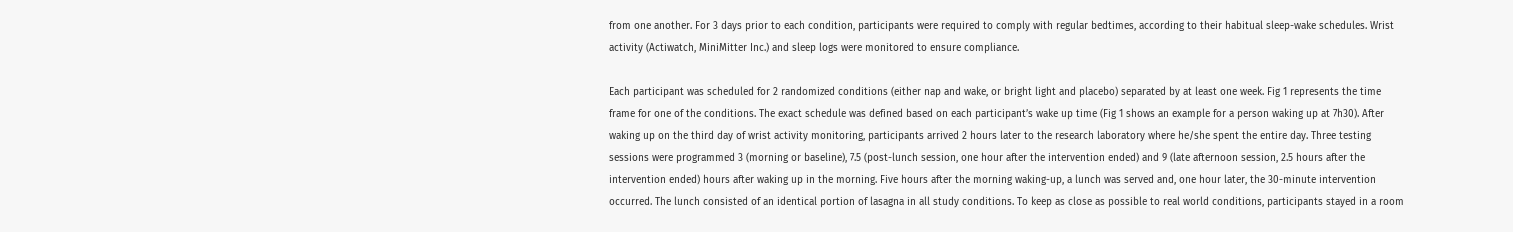from one another. For 3 days prior to each condition, participants were required to comply with regular bedtimes, according to their habitual sleep-wake schedules. Wrist activity (Actiwatch, MiniMitter Inc.) and sleep logs were monitored to ensure compliance.

Each participant was scheduled for 2 randomized conditions (either nap and wake, or bright light and placebo) separated by at least one week. Fig 1 represents the time frame for one of the conditions. The exact schedule was defined based on each participant’s wake up time (Fig 1 shows an example for a person waking up at 7h30). After waking up on the third day of wrist activity monitoring, participants arrived 2 hours later to the research laboratory where he/she spent the entire day. Three testing sessions were programmed 3 (morning or baseline), 7.5 (post-lunch session, one hour after the intervention ended) and 9 (late afternoon session, 2.5 hours after the intervention ended) hours after waking up in the morning. Five hours after the morning waking-up, a lunch was served and, one hour later, the 30-minute intervention occurred. The lunch consisted of an identical portion of lasagna in all study conditions. To keep as close as possible to real world conditions, participants stayed in a room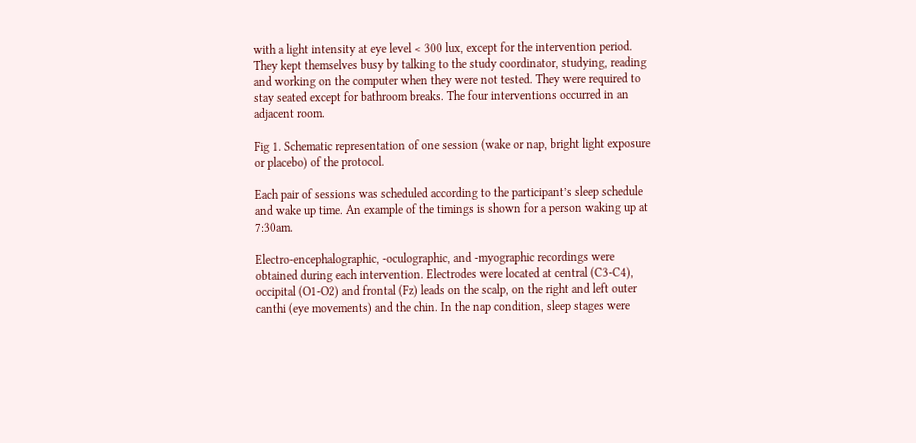with a light intensity at eye level < 300 lux, except for the intervention period. They kept themselves busy by talking to the study coordinator, studying, reading and working on the computer when they were not tested. They were required to stay seated except for bathroom breaks. The four interventions occurred in an adjacent room.

Fig 1. Schematic representation of one session (wake or nap, bright light exposure or placebo) of the protocol.

Each pair of sessions was scheduled according to the participant’s sleep schedule and wake up time. An example of the timings is shown for a person waking up at 7:30am.

Electro-encephalographic, -oculographic, and -myographic recordings were obtained during each intervention. Electrodes were located at central (C3-C4), occipital (O1-O2) and frontal (Fz) leads on the scalp, on the right and left outer canthi (eye movements) and the chin. In the nap condition, sleep stages were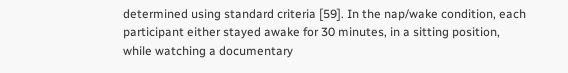determined using standard criteria [59]. In the nap/wake condition, each participant either stayed awake for 30 minutes, in a sitting position, while watching a documentary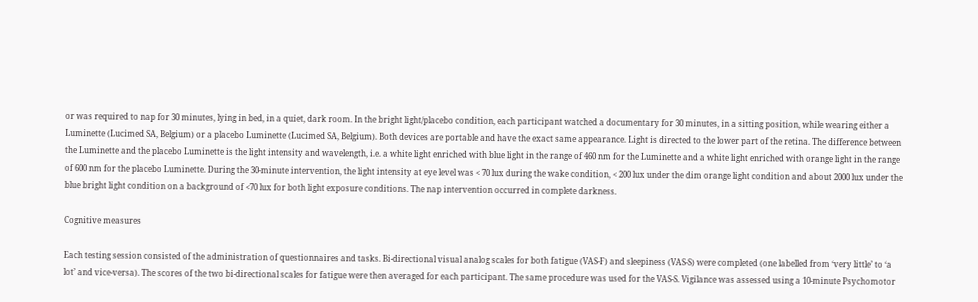or was required to nap for 30 minutes, lying in bed, in a quiet, dark room. In the bright light/placebo condition, each participant watched a documentary for 30 minutes, in a sitting position, while wearing either a Luminette (Lucimed SA, Belgium) or a placebo Luminette (Lucimed SA, Belgium). Both devices are portable and have the exact same appearance. Light is directed to the lower part of the retina. The difference between the Luminette and the placebo Luminette is the light intensity and wavelength, i.e. a white light enriched with blue light in the range of 460 nm for the Luminette and a white light enriched with orange light in the range of 600 nm for the placebo Luminette. During the 30-minute intervention, the light intensity at eye level was < 70 lux during the wake condition, < 200 lux under the dim orange light condition and about 2000 lux under the blue bright light condition on a background of <70 lux for both light exposure conditions. The nap intervention occurred in complete darkness.

Cognitive measures

Each testing session consisted of the administration of questionnaires and tasks. Bi-directional visual analog scales for both fatigue (VAS-F) and sleepiness (VAS-S) were completed (one labelled from ‘very little’ to ‘a lot’ and vice-versa). The scores of the two bi-directional scales for fatigue were then averaged for each participant. The same procedure was used for the VAS-S. Vigilance was assessed using a 10-minute Psychomotor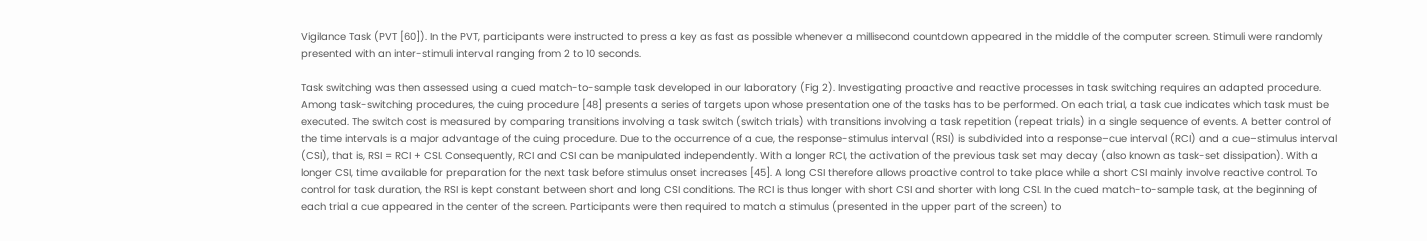Vigilance Task (PVT [60]). In the PVT, participants were instructed to press a key as fast as possible whenever a millisecond countdown appeared in the middle of the computer screen. Stimuli were randomly presented with an inter-stimuli interval ranging from 2 to 10 seconds.

Task switching was then assessed using a cued match-to-sample task developed in our laboratory (Fig 2). Investigating proactive and reactive processes in task switching requires an adapted procedure. Among task-switching procedures, the cuing procedure [48] presents a series of targets upon whose presentation one of the tasks has to be performed. On each trial, a task cue indicates which task must be executed. The switch cost is measured by comparing transitions involving a task switch (switch trials) with transitions involving a task repetition (repeat trials) in a single sequence of events. A better control of the time intervals is a major advantage of the cuing procedure. Due to the occurrence of a cue, the response-stimulus interval (RSI) is subdivided into a response–cue interval (RCI) and a cue–stimulus interval (CSI), that is, RSI = RCI + CSI. Consequently, RCI and CSI can be manipulated independently. With a longer RCI, the activation of the previous task set may decay (also known as task-set dissipation). With a longer CSI, time available for preparation for the next task before stimulus onset increases [45]. A long CSI therefore allows proactive control to take place while a short CSI mainly involve reactive control. To control for task duration, the RSI is kept constant between short and long CSI conditions. The RCI is thus longer with short CSI and shorter with long CSI. In the cued match-to-sample task, at the beginning of each trial a cue appeared in the center of the screen. Participants were then required to match a stimulus (presented in the upper part of the screen) to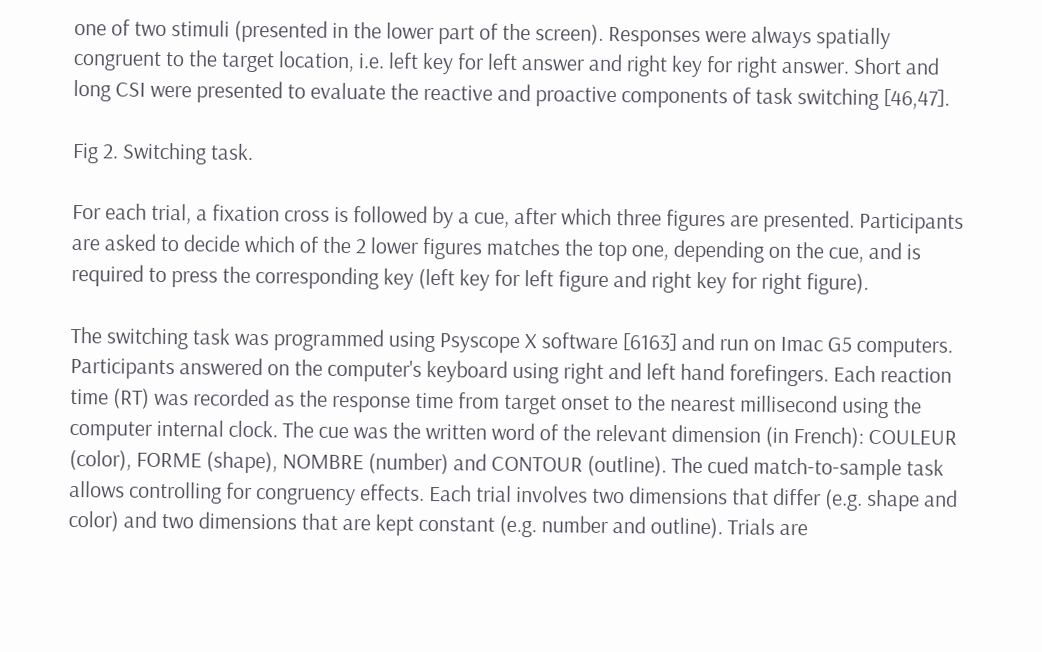one of two stimuli (presented in the lower part of the screen). Responses were always spatially congruent to the target location, i.e. left key for left answer and right key for right answer. Short and long CSI were presented to evaluate the reactive and proactive components of task switching [46,47].

Fig 2. Switching task.

For each trial, a fixation cross is followed by a cue, after which three figures are presented. Participants are asked to decide which of the 2 lower figures matches the top one, depending on the cue, and is required to press the corresponding key (left key for left figure and right key for right figure).

The switching task was programmed using Psyscope X software [6163] and run on Imac G5 computers. Participants answered on the computer's keyboard using right and left hand forefingers. Each reaction time (RT) was recorded as the response time from target onset to the nearest millisecond using the computer internal clock. The cue was the written word of the relevant dimension (in French): COULEUR (color), FORME (shape), NOMBRE (number) and CONTOUR (outline). The cued match-to-sample task allows controlling for congruency effects. Each trial involves two dimensions that differ (e.g. shape and color) and two dimensions that are kept constant (e.g. number and outline). Trials are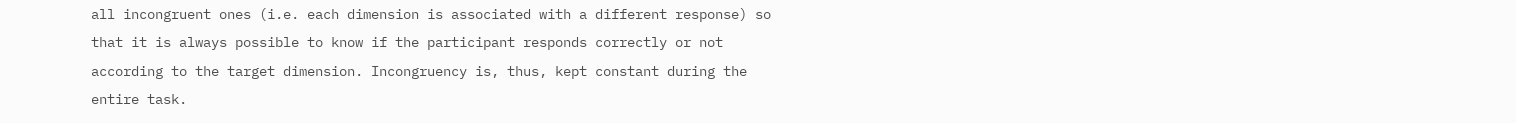all incongruent ones (i.e. each dimension is associated with a different response) so that it is always possible to know if the participant responds correctly or not according to the target dimension. Incongruency is, thus, kept constant during the entire task.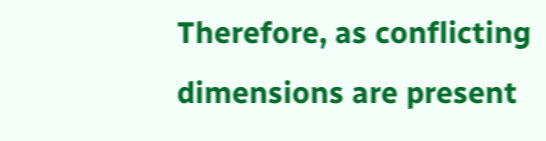Therefore, as conflicting dimensions are present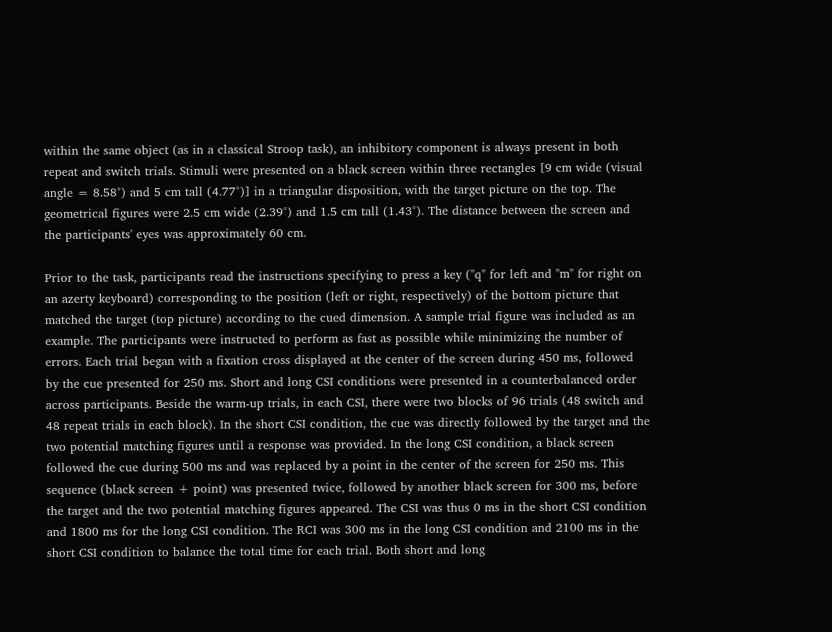within the same object (as in a classical Stroop task), an inhibitory component is always present in both repeat and switch trials. Stimuli were presented on a black screen within three rectangles [9 cm wide (visual angle = 8.58°) and 5 cm tall (4.77°)] in a triangular disposition, with the target picture on the top. The geometrical figures were 2.5 cm wide (2.39°) and 1.5 cm tall (1.43°). The distance between the screen and the participants' eyes was approximately 60 cm.

Prior to the task, participants read the instructions specifying to press a key ("q" for left and "m" for right on an azerty keyboard) corresponding to the position (left or right, respectively) of the bottom picture that matched the target (top picture) according to the cued dimension. A sample trial figure was included as an example. The participants were instructed to perform as fast as possible while minimizing the number of errors. Each trial began with a fixation cross displayed at the center of the screen during 450 ms, followed by the cue presented for 250 ms. Short and long CSI conditions were presented in a counterbalanced order across participants. Beside the warm-up trials, in each CSI, there were two blocks of 96 trials (48 switch and 48 repeat trials in each block). In the short CSI condition, the cue was directly followed by the target and the two potential matching figures until a response was provided. In the long CSI condition, a black screen followed the cue during 500 ms and was replaced by a point in the center of the screen for 250 ms. This sequence (black screen + point) was presented twice, followed by another black screen for 300 ms, before the target and the two potential matching figures appeared. The CSI was thus 0 ms in the short CSI condition and 1800 ms for the long CSI condition. The RCI was 300 ms in the long CSI condition and 2100 ms in the short CSI condition to balance the total time for each trial. Both short and long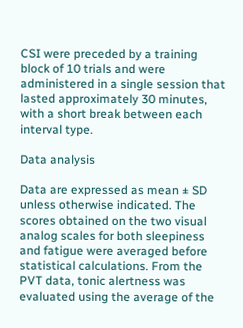CSI were preceded by a training block of 10 trials and were administered in a single session that lasted approximately 30 minutes, with a short break between each interval type.

Data analysis

Data are expressed as mean ± SD unless otherwise indicated. The scores obtained on the two visual analog scales for both sleepiness and fatigue were averaged before statistical calculations. From the PVT data, tonic alertness was evaluated using the average of the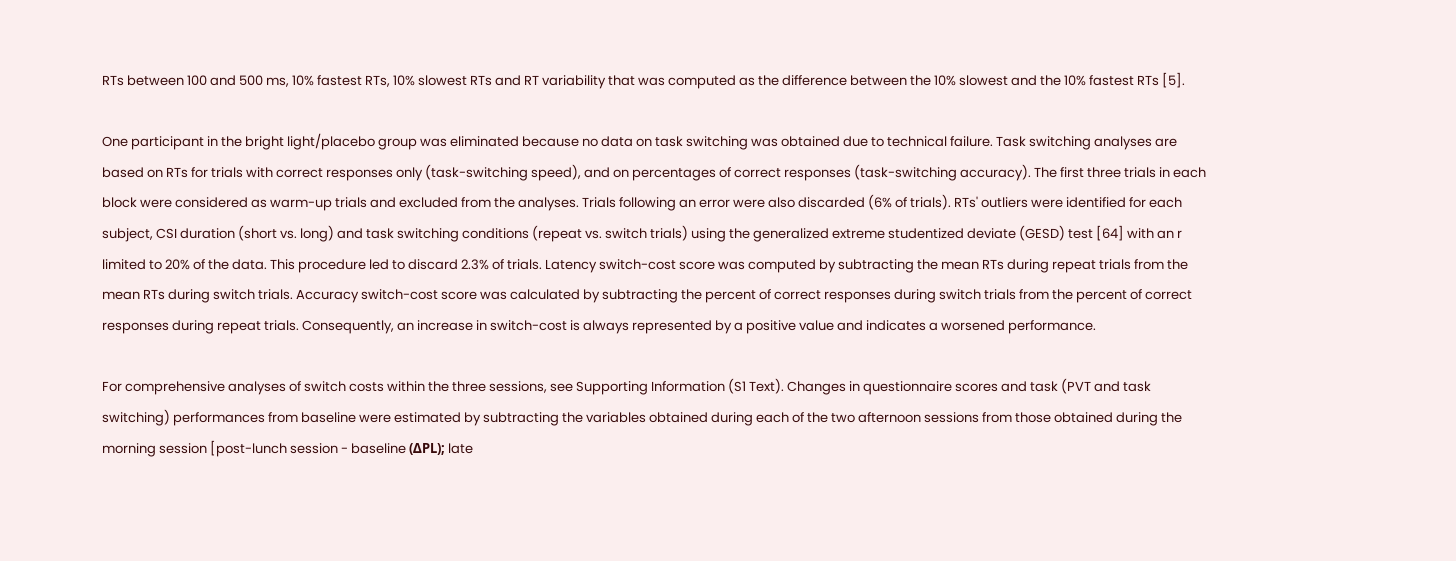RTs between 100 and 500 ms, 10% fastest RTs, 10% slowest RTs and RT variability that was computed as the difference between the 10% slowest and the 10% fastest RTs [5].

One participant in the bright light/placebo group was eliminated because no data on task switching was obtained due to technical failure. Task switching analyses are based on RTs for trials with correct responses only (task-switching speed), and on percentages of correct responses (task-switching accuracy). The first three trials in each block were considered as warm-up trials and excluded from the analyses. Trials following an error were also discarded (6% of trials). RTs' outliers were identified for each subject, CSI duration (short vs. long) and task switching conditions (repeat vs. switch trials) using the generalized extreme studentized deviate (GESD) test [64] with an r limited to 20% of the data. This procedure led to discard 2.3% of trials. Latency switch-cost score was computed by subtracting the mean RTs during repeat trials from the mean RTs during switch trials. Accuracy switch-cost score was calculated by subtracting the percent of correct responses during switch trials from the percent of correct responses during repeat trials. Consequently, an increase in switch-cost is always represented by a positive value and indicates a worsened performance.

For comprehensive analyses of switch costs within the three sessions, see Supporting Information (S1 Text). Changes in questionnaire scores and task (PVT and task switching) performances from baseline were estimated by subtracting the variables obtained during each of the two afternoon sessions from those obtained during the morning session [post-lunch session - baseline (ΔPL); late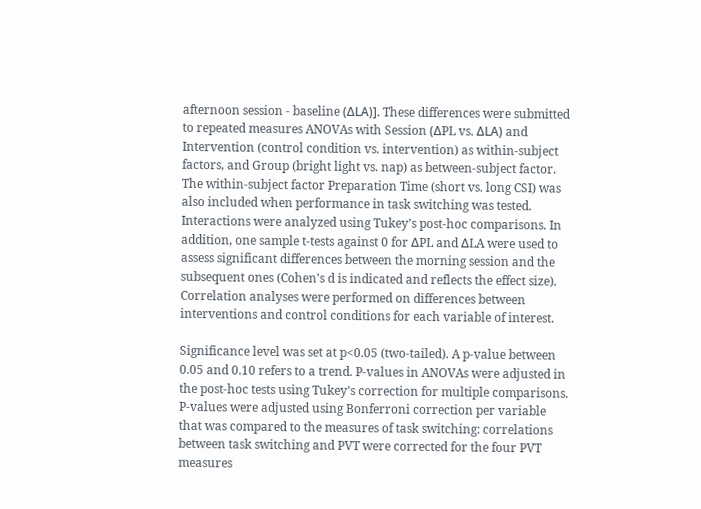afternoon session - baseline (ΔLA)]. These differences were submitted to repeated measures ANOVAs with Session (ΔPL vs. ΔLA) and Intervention (control condition vs. intervention) as within-subject factors, and Group (bright light vs. nap) as between-subject factor. The within-subject factor Preparation Time (short vs. long CSI) was also included when performance in task switching was tested. Interactions were analyzed using Tukey’s post-hoc comparisons. In addition, one sample t-tests against 0 for ΔPL and ΔLA were used to assess significant differences between the morning session and the subsequent ones (Cohen's d is indicated and reflects the effect size). Correlation analyses were performed on differences between interventions and control conditions for each variable of interest.

Significance level was set at p<0.05 (two-tailed). A p-value between 0.05 and 0.10 refers to a trend. P-values in ANOVAs were adjusted in the post-hoc tests using Tukey’s correction for multiple comparisons. P-values were adjusted using Bonferroni correction per variable that was compared to the measures of task switching: correlations between task switching and PVT were corrected for the four PVT measures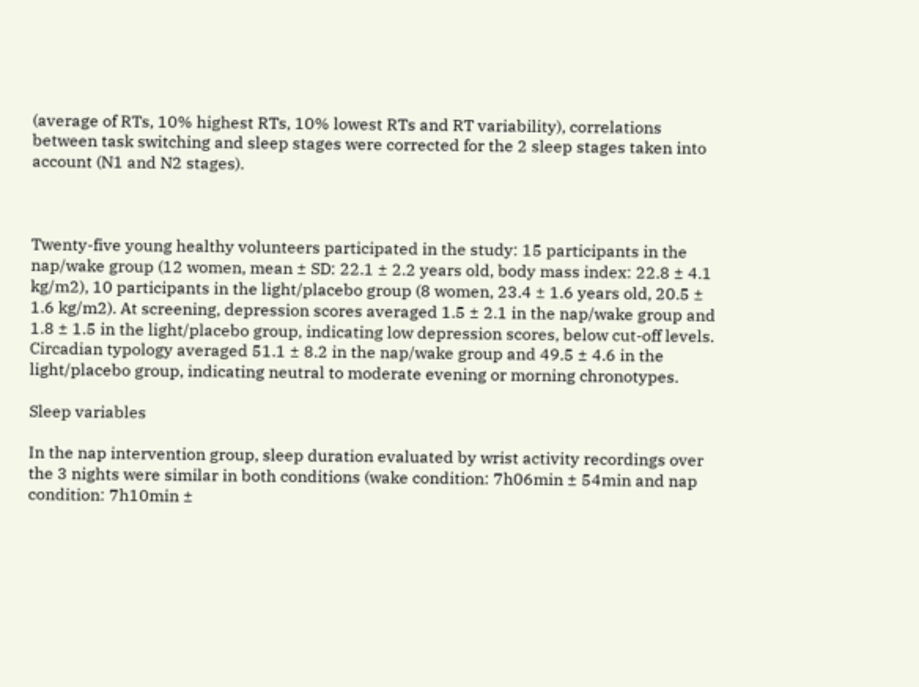(average of RTs, 10% highest RTs, 10% lowest RTs and RT variability), correlations between task switching and sleep stages were corrected for the 2 sleep stages taken into account (N1 and N2 stages).



Twenty-five young healthy volunteers participated in the study: 15 participants in the nap/wake group (12 women, mean ± SD: 22.1 ± 2.2 years old, body mass index: 22.8 ± 4.1 kg/m2), 10 participants in the light/placebo group (8 women, 23.4 ± 1.6 years old, 20.5 ± 1.6 kg/m2). At screening, depression scores averaged 1.5 ± 2.1 in the nap/wake group and 1.8 ± 1.5 in the light/placebo group, indicating low depression scores, below cut-off levels. Circadian typology averaged 51.1 ± 8.2 in the nap/wake group and 49.5 ± 4.6 in the light/placebo group, indicating neutral to moderate evening or morning chronotypes.

Sleep variables

In the nap intervention group, sleep duration evaluated by wrist activity recordings over the 3 nights were similar in both conditions (wake condition: 7h06min ± 54min and nap condition: 7h10min ±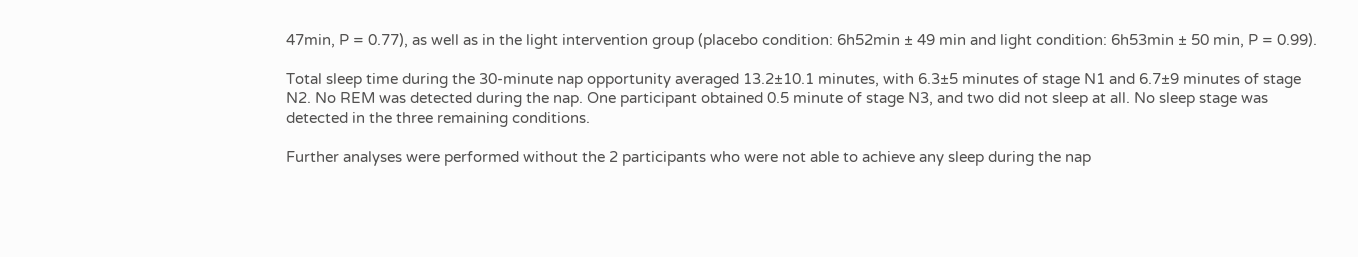47min, P = 0.77), as well as in the light intervention group (placebo condition: 6h52min ± 49 min and light condition: 6h53min ± 50 min, P = 0.99).

Total sleep time during the 30-minute nap opportunity averaged 13.2±10.1 minutes, with 6.3±5 minutes of stage N1 and 6.7±9 minutes of stage N2. No REM was detected during the nap. One participant obtained 0.5 minute of stage N3, and two did not sleep at all. No sleep stage was detected in the three remaining conditions.

Further analyses were performed without the 2 participants who were not able to achieve any sleep during the nap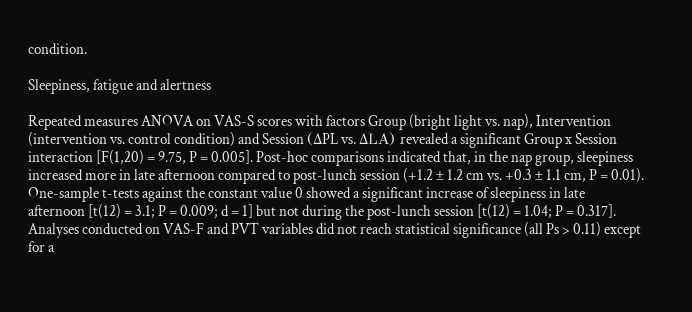condition.

Sleepiness, fatigue and alertness

Repeated measures ANOVA on VAS-S scores with factors Group (bright light vs. nap), Intervention (intervention vs. control condition) and Session (ΔPL vs. ΔLA) revealed a significant Group x Session interaction [F(1,20) = 9.75, P = 0.005]. Post-hoc comparisons indicated that, in the nap group, sleepiness increased more in late afternoon compared to post-lunch session (+1.2 ± 1.2 cm vs. +0.3 ± 1.1 cm, P = 0.01). One-sample t-tests against the constant value 0 showed a significant increase of sleepiness in late afternoon [t(12) = 3.1; P = 0.009; d = 1] but not during the post-lunch session [t(12) = 1.04; P = 0.317]. Analyses conducted on VAS-F and PVT variables did not reach statistical significance (all Ps > 0.11) except for a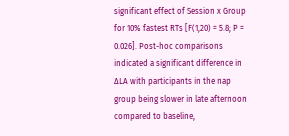significant effect of Session x Group for 10% fastest RTs [F(1,20) = 5.8; P = 0.026]. Post-hoc comparisons indicated a significant difference in ΔLA with participants in the nap group being slower in late afternoon compared to baseline,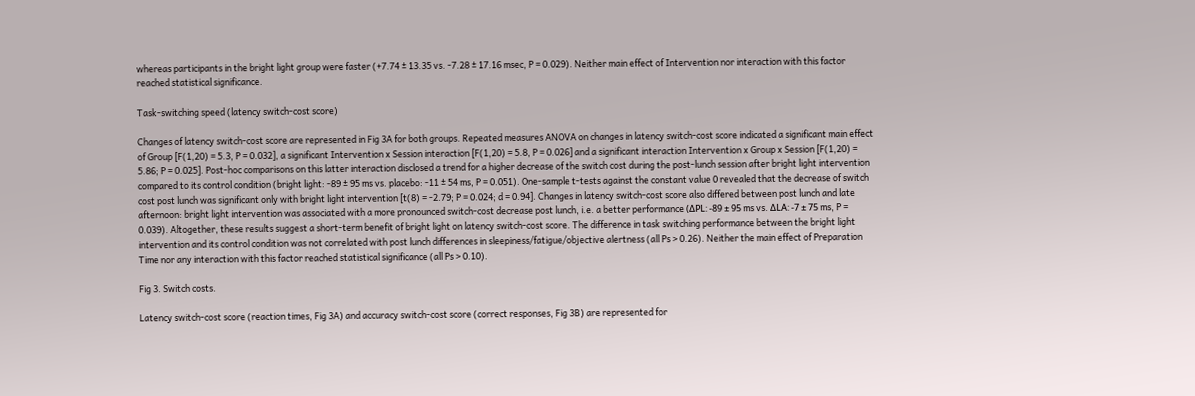whereas participants in the bright light group were faster (+7.74 ± 13.35 vs. -7.28 ± 17.16 msec, P = 0.029). Neither main effect of Intervention nor interaction with this factor reached statistical significance.

Task-switching speed (latency switch-cost score)

Changes of latency switch-cost score are represented in Fig 3A for both groups. Repeated measures ANOVA on changes in latency switch-cost score indicated a significant main effect of Group [F(1,20) = 5.3, P = 0.032], a significant Intervention x Session interaction [F(1,20) = 5.8, P = 0.026] and a significant interaction Intervention x Group x Session [F(1,20) = 5.86; P = 0.025]. Post-hoc comparisons on this latter interaction disclosed a trend for a higher decrease of the switch cost during the post-lunch session after bright light intervention compared to its control condition (bright light: -89 ± 95 ms vs. placebo: -11 ± 54 ms, P = 0.051). One-sample t-tests against the constant value 0 revealed that the decrease of switch cost post lunch was significant only with bright light intervention [t(8) = -2.79; P = 0.024; d = 0.94]. Changes in latency switch-cost score also differed between post lunch and late afternoon: bright light intervention was associated with a more pronounced switch-cost decrease post lunch, i.e. a better performance (ΔPL: -89 ± 95 ms vs. ΔLA: -7 ± 75 ms, P = 0.039). Altogether, these results suggest a short-term benefit of bright light on latency switch-cost score. The difference in task switching performance between the bright light intervention and its control condition was not correlated with post lunch differences in sleepiness/fatigue/objective alertness (all Ps > 0.26). Neither the main effect of Preparation Time nor any interaction with this factor reached statistical significance (all Ps > 0.10).

Fig 3. Switch costs.

Latency switch-cost score (reaction times, Fig 3A) and accuracy switch-cost score (correct responses, Fig 3B) are represented for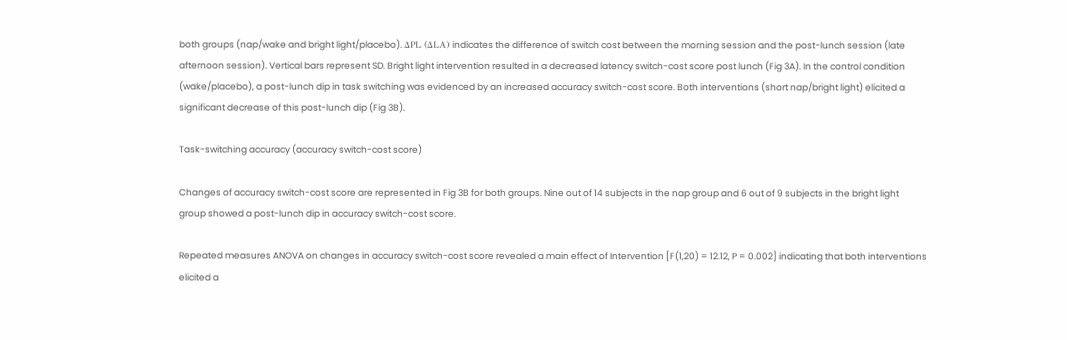both groups (nap/wake and bright light/placebo). ΔPL (ΔLA) indicates the difference of switch cost between the morning session and the post-lunch session (late afternoon session). Vertical bars represent SD. Bright light intervention resulted in a decreased latency switch-cost score post lunch (Fig 3A). In the control condition (wake/placebo), a post-lunch dip in task switching was evidenced by an increased accuracy switch-cost score. Both interventions (short nap/bright light) elicited a significant decrease of this post-lunch dip (Fig 3B).

Task-switching accuracy (accuracy switch-cost score)

Changes of accuracy switch-cost score are represented in Fig 3B for both groups. Nine out of 14 subjects in the nap group and 6 out of 9 subjects in the bright light group showed a post-lunch dip in accuracy switch-cost score.

Repeated measures ANOVA on changes in accuracy switch-cost score revealed a main effect of Intervention [F(1,20) = 12.12, P = 0.002] indicating that both interventions elicited a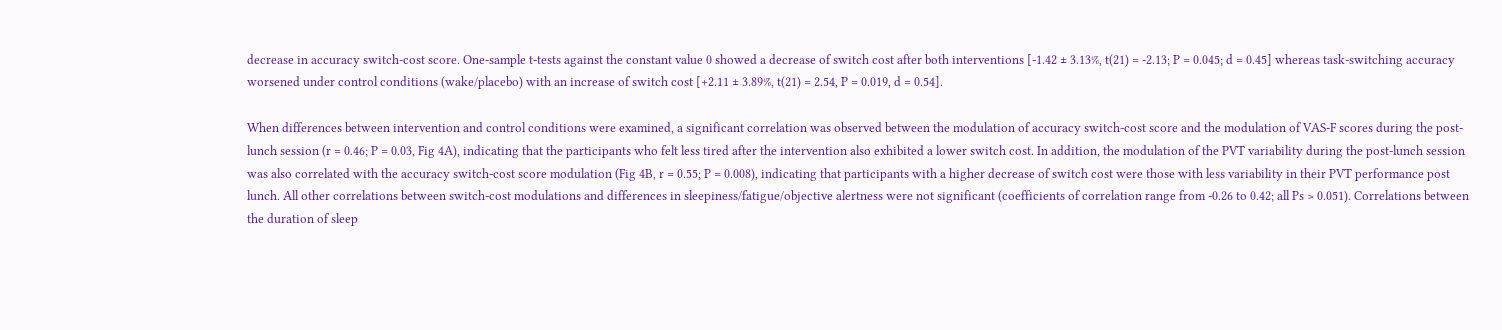decrease in accuracy switch-cost score. One-sample t-tests against the constant value 0 showed a decrease of switch cost after both interventions [-1.42 ± 3.13%, t(21) = -2.13; P = 0.045; d = 0.45] whereas task-switching accuracy worsened under control conditions (wake/placebo) with an increase of switch cost [+2.11 ± 3.89%, t(21) = 2.54, P = 0.019, d = 0.54].

When differences between intervention and control conditions were examined, a significant correlation was observed between the modulation of accuracy switch-cost score and the modulation of VAS-F scores during the post-lunch session (r = 0.46; P = 0.03, Fig 4A), indicating that the participants who felt less tired after the intervention also exhibited a lower switch cost. In addition, the modulation of the PVT variability during the post-lunch session was also correlated with the accuracy switch-cost score modulation (Fig 4B, r = 0.55; P = 0.008), indicating that participants with a higher decrease of switch cost were those with less variability in their PVT performance post lunch. All other correlations between switch-cost modulations and differences in sleepiness/fatigue/objective alertness were not significant (coefficients of correlation range from -0.26 to 0.42; all Ps > 0.051). Correlations between the duration of sleep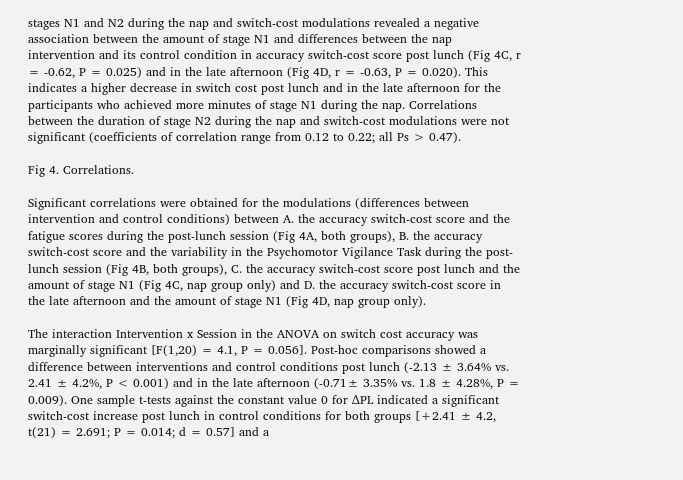stages N1 and N2 during the nap and switch-cost modulations revealed a negative association between the amount of stage N1 and differences between the nap intervention and its control condition in accuracy switch-cost score post lunch (Fig 4C, r = -0.62, P = 0.025) and in the late afternoon (Fig 4D, r = -0.63, P = 0.020). This indicates a higher decrease in switch cost post lunch and in the late afternoon for the participants who achieved more minutes of stage N1 during the nap. Correlations between the duration of stage N2 during the nap and switch-cost modulations were not significant (coefficients of correlation range from 0.12 to 0.22; all Ps > 0.47).

Fig 4. Correlations.

Significant correlations were obtained for the modulations (differences between intervention and control conditions) between A. the accuracy switch-cost score and the fatigue scores during the post-lunch session (Fig 4A, both groups), B. the accuracy switch-cost score and the variability in the Psychomotor Vigilance Task during the post-lunch session (Fig 4B, both groups), C. the accuracy switch-cost score post lunch and the amount of stage N1 (Fig 4C, nap group only) and D. the accuracy switch-cost score in the late afternoon and the amount of stage N1 (Fig 4D, nap group only).

The interaction Intervention x Session in the ANOVA on switch cost accuracy was marginally significant [F(1,20) = 4.1, P = 0.056]. Post-hoc comparisons showed a difference between interventions and control conditions post lunch (-2.13 ± 3.64% vs. 2.41 ± 4.2%, P < 0.001) and in the late afternoon (-0.71± 3.35% vs. 1.8 ± 4.28%, P = 0.009). One sample t-tests against the constant value 0 for ΔPL indicated a significant switch-cost increase post lunch in control conditions for both groups [+2.41 ± 4.2, t(21) = 2.691; P = 0.014; d = 0.57] and a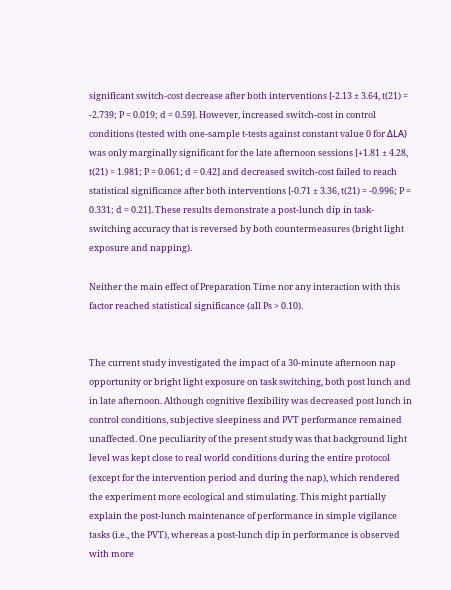significant switch-cost decrease after both interventions [-2.13 ± 3.64, t(21) = -2.739; P = 0.019; d = 0.59]. However, increased switch-cost in control conditions (tested with one-sample t-tests against constant value 0 for ΔLA) was only marginally significant for the late afternoon sessions [+1.81 ± 4.28, t(21) = 1.981; P = 0.061; d = 0.42] and decreased switch-cost failed to reach statistical significance after both interventions [-0.71 ± 3.36, t(21) = -0.996; P = 0.331; d = 0.21]. These results demonstrate a post-lunch dip in task-switching accuracy that is reversed by both countermeasures (bright light exposure and napping).

Neither the main effect of Preparation Time nor any interaction with this factor reached statistical significance (all Ps > 0.10).


The current study investigated the impact of a 30-minute afternoon nap opportunity or bright light exposure on task switching, both post lunch and in late afternoon. Although cognitive flexibility was decreased post lunch in control conditions, subjective sleepiness and PVT performance remained unaffected. One peculiarity of the present study was that background light level was kept close to real world conditions during the entire protocol (except for the intervention period and during the nap), which rendered the experiment more ecological and stimulating. This might partially explain the post-lunch maintenance of performance in simple vigilance tasks (i.e., the PVT), whereas a post-lunch dip in performance is observed with more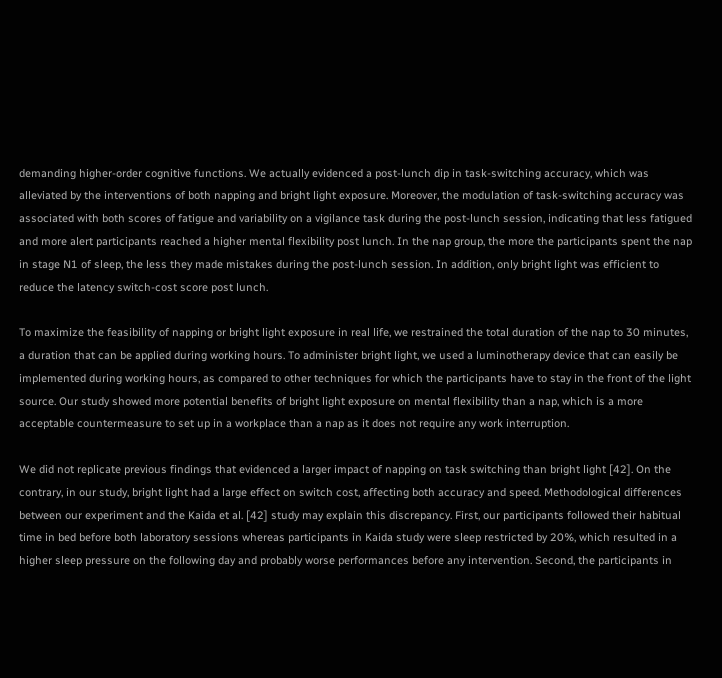demanding higher-order cognitive functions. We actually evidenced a post-lunch dip in task-switching accuracy, which was alleviated by the interventions of both napping and bright light exposure. Moreover, the modulation of task-switching accuracy was associated with both scores of fatigue and variability on a vigilance task during the post-lunch session, indicating that less fatigued and more alert participants reached a higher mental flexibility post lunch. In the nap group, the more the participants spent the nap in stage N1 of sleep, the less they made mistakes during the post-lunch session. In addition, only bright light was efficient to reduce the latency switch-cost score post lunch.

To maximize the feasibility of napping or bright light exposure in real life, we restrained the total duration of the nap to 30 minutes, a duration that can be applied during working hours. To administer bright light, we used a luminotherapy device that can easily be implemented during working hours, as compared to other techniques for which the participants have to stay in the front of the light source. Our study showed more potential benefits of bright light exposure on mental flexibility than a nap, which is a more acceptable countermeasure to set up in a workplace than a nap as it does not require any work interruption.

We did not replicate previous findings that evidenced a larger impact of napping on task switching than bright light [42]. On the contrary, in our study, bright light had a large effect on switch cost, affecting both accuracy and speed. Methodological differences between our experiment and the Kaida et al. [42] study may explain this discrepancy. First, our participants followed their habitual time in bed before both laboratory sessions whereas participants in Kaida study were sleep restricted by 20%, which resulted in a higher sleep pressure on the following day and probably worse performances before any intervention. Second, the participants in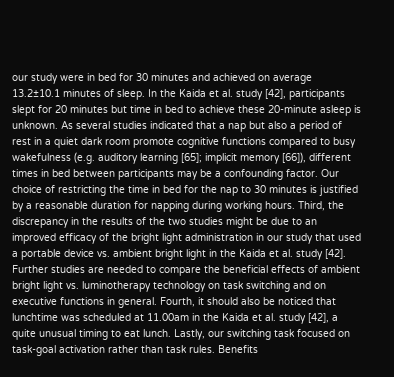our study were in bed for 30 minutes and achieved on average 13.2±10.1 minutes of sleep. In the Kaida et al. study [42], participants slept for 20 minutes but time in bed to achieve these 20-minute asleep is unknown. As several studies indicated that a nap but also a period of rest in a quiet dark room promote cognitive functions compared to busy wakefulness (e.g. auditory learning [65]; implicit memory [66]), different times in bed between participants may be a confounding factor. Our choice of restricting the time in bed for the nap to 30 minutes is justified by a reasonable duration for napping during working hours. Third, the discrepancy in the results of the two studies might be due to an improved efficacy of the bright light administration in our study that used a portable device vs. ambient bright light in the Kaida et al. study [42]. Further studies are needed to compare the beneficial effects of ambient bright light vs. luminotherapy technology on task switching and on executive functions in general. Fourth, it should also be noticed that lunchtime was scheduled at 11.00am in the Kaida et al. study [42], a quite unusual timing to eat lunch. Lastly, our switching task focused on task-goal activation rather than task rules. Benefits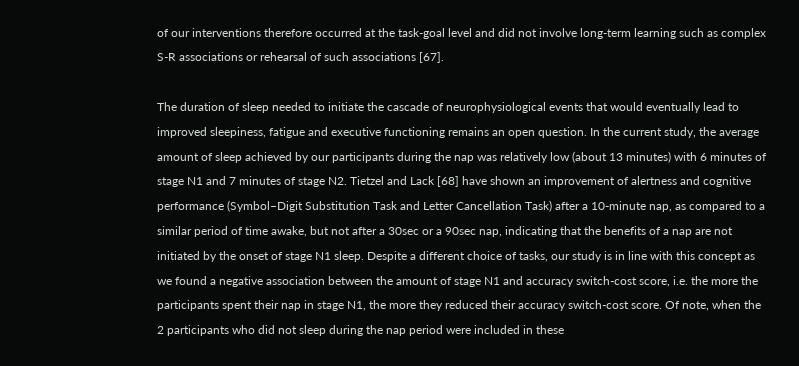of our interventions therefore occurred at the task-goal level and did not involve long-term learning such as complex S-R associations or rehearsal of such associations [67].

The duration of sleep needed to initiate the cascade of neurophysiological events that would eventually lead to improved sleepiness, fatigue and executive functioning remains an open question. In the current study, the average amount of sleep achieved by our participants during the nap was relatively low (about 13 minutes) with 6 minutes of stage N1 and 7 minutes of stage N2. Tietzel and Lack [68] have shown an improvement of alertness and cognitive performance (Symbol–Digit Substitution Task and Letter Cancellation Task) after a 10-minute nap, as compared to a similar period of time awake, but not after a 30sec or a 90sec nap, indicating that the benefits of a nap are not initiated by the onset of stage N1 sleep. Despite a different choice of tasks, our study is in line with this concept as we found a negative association between the amount of stage N1 and accuracy switch-cost score, i.e. the more the participants spent their nap in stage N1, the more they reduced their accuracy switch-cost score. Of note, when the 2 participants who did not sleep during the nap period were included in these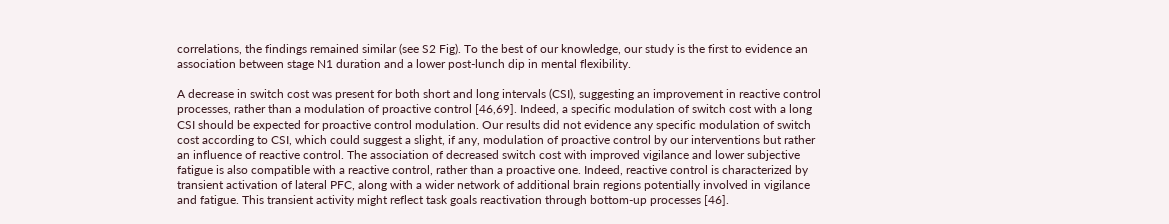correlations, the findings remained similar (see S2 Fig). To the best of our knowledge, our study is the first to evidence an association between stage N1 duration and a lower post-lunch dip in mental flexibility.

A decrease in switch cost was present for both short and long intervals (CSI), suggesting an improvement in reactive control processes, rather than a modulation of proactive control [46,69]. Indeed, a specific modulation of switch cost with a long CSI should be expected for proactive control modulation. Our results did not evidence any specific modulation of switch cost according to CSI, which could suggest a slight, if any, modulation of proactive control by our interventions but rather an influence of reactive control. The association of decreased switch cost with improved vigilance and lower subjective fatigue is also compatible with a reactive control, rather than a proactive one. Indeed, reactive control is characterized by transient activation of lateral PFC, along with a wider network of additional brain regions potentially involved in vigilance and fatigue. This transient activity might reflect task goals reactivation through bottom-up processes [46].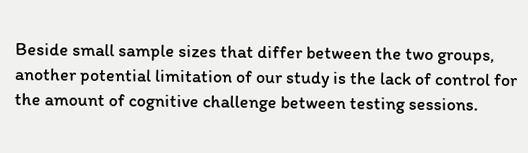Beside small sample sizes that differ between the two groups, another potential limitation of our study is the lack of control for the amount of cognitive challenge between testing sessions.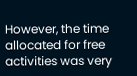However, the time allocated for free activities was very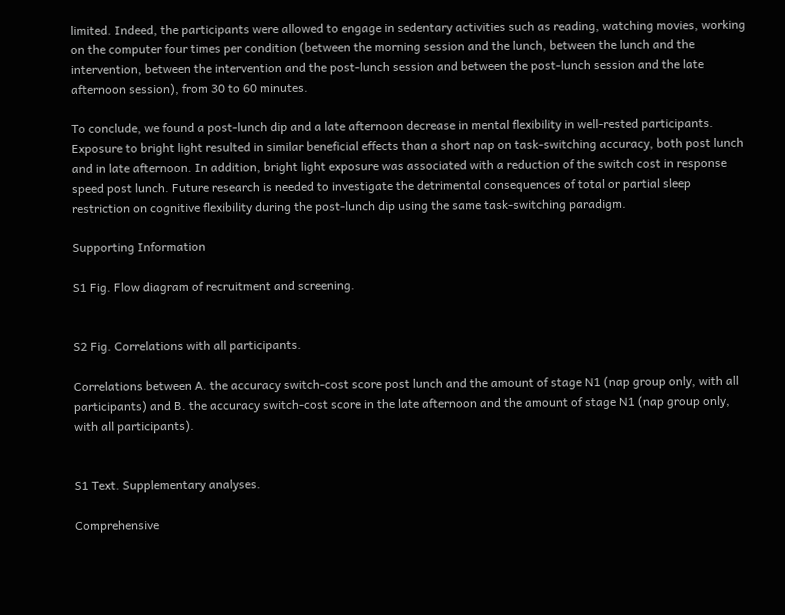limited. Indeed, the participants were allowed to engage in sedentary activities such as reading, watching movies, working on the computer four times per condition (between the morning session and the lunch, between the lunch and the intervention, between the intervention and the post-lunch session and between the post-lunch session and the late afternoon session), from 30 to 60 minutes.

To conclude, we found a post-lunch dip and a late afternoon decrease in mental flexibility in well-rested participants. Exposure to bright light resulted in similar beneficial effects than a short nap on task-switching accuracy, both post lunch and in late afternoon. In addition, bright light exposure was associated with a reduction of the switch cost in response speed post lunch. Future research is needed to investigate the detrimental consequences of total or partial sleep restriction on cognitive flexibility during the post-lunch dip using the same task-switching paradigm.

Supporting Information

S1 Fig. Flow diagram of recruitment and screening.


S2 Fig. Correlations with all participants.

Correlations between A. the accuracy switch-cost score post lunch and the amount of stage N1 (nap group only, with all participants) and B. the accuracy switch-cost score in the late afternoon and the amount of stage N1 (nap group only, with all participants).


S1 Text. Supplementary analyses.

Comprehensive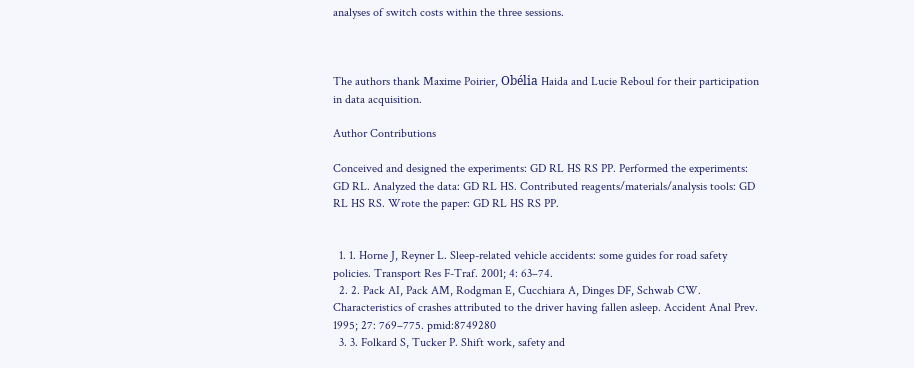analyses of switch costs within the three sessions.



The authors thank Maxime Poirier, Obélia Haida and Lucie Reboul for their participation in data acquisition.

Author Contributions

Conceived and designed the experiments: GD RL HS RS PP. Performed the experiments: GD RL. Analyzed the data: GD RL HS. Contributed reagents/materials/analysis tools: GD RL HS RS. Wrote the paper: GD RL HS RS PP.


  1. 1. Horne J, Reyner L. Sleep-related vehicle accidents: some guides for road safety policies. Transport Res F-Traf. 2001; 4: 63–74.
  2. 2. Pack AI, Pack AM, Rodgman E, Cucchiara A, Dinges DF, Schwab CW. Characteristics of crashes attributed to the driver having fallen asleep. Accident Anal Prev. 1995; 27: 769–775. pmid:8749280
  3. 3. Folkard S, Tucker P. Shift work, safety and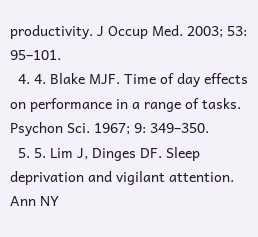productivity. J Occup Med. 2003; 53: 95–101.
  4. 4. Blake MJF. Time of day effects on performance in a range of tasks. Psychon Sci. 1967; 9: 349–350.
  5. 5. Lim J, Dinges DF. Sleep deprivation and vigilant attention. Ann NY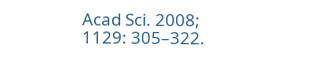Acad Sci. 2008; 1129: 305–322.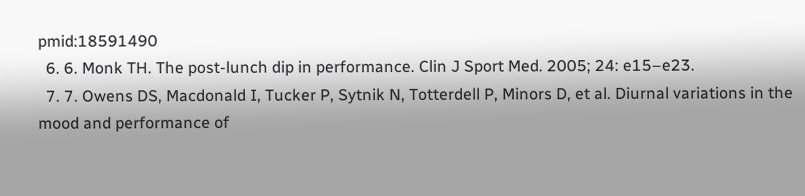pmid:18591490
  6. 6. Monk TH. The post-lunch dip in performance. Clin J Sport Med. 2005; 24: e15–e23.
  7. 7. Owens DS, Macdonald I, Tucker P, Sytnik N, Totterdell P, Minors D, et al. Diurnal variations in the mood and performance of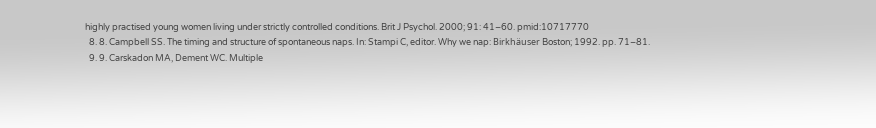highly practised young women living under strictly controlled conditions. Brit J Psychol. 2000; 91: 41–60. pmid:10717770
  8. 8. Campbell SS. The timing and structure of spontaneous naps. In: Stampi C, editor. Why we nap: Birkhäuser Boston; 1992. pp. 71–81.
  9. 9. Carskadon MA, Dement WC. Multiple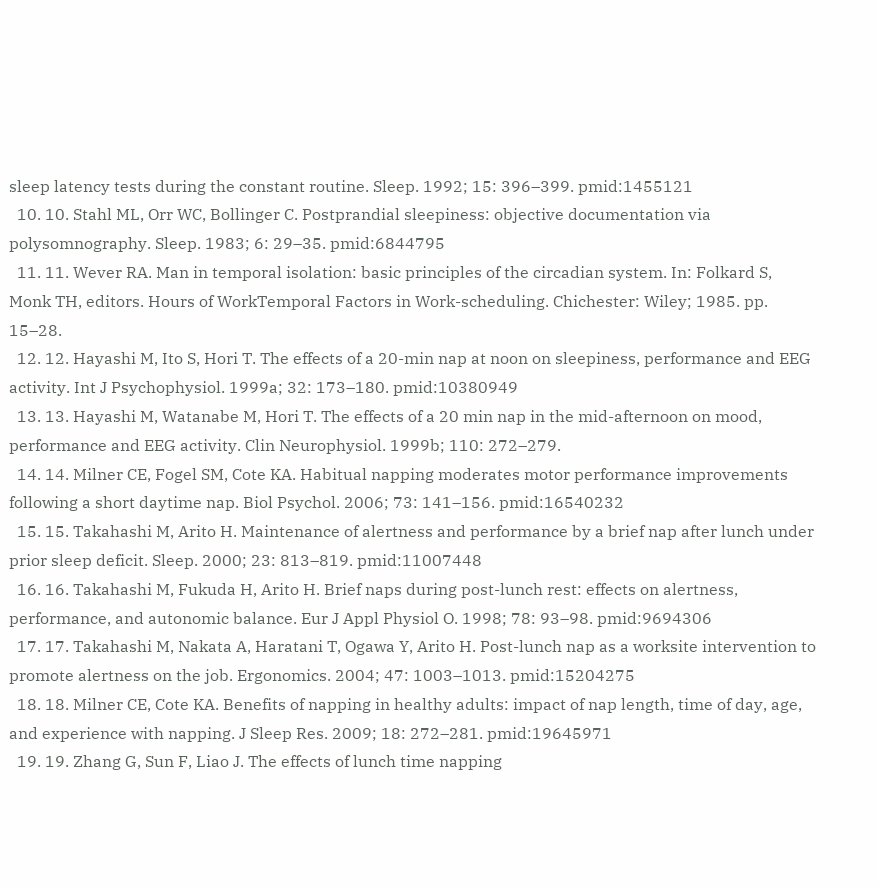sleep latency tests during the constant routine. Sleep. 1992; 15: 396–399. pmid:1455121
  10. 10. Stahl ML, Orr WC, Bollinger C. Postprandial sleepiness: objective documentation via polysomnography. Sleep. 1983; 6: 29–35. pmid:6844795
  11. 11. Wever RA. Man in temporal isolation: basic principles of the circadian system. In: Folkard S, Monk TH, editors. Hours of WorkTemporal Factors in Work-scheduling. Chichester: Wiley; 1985. pp. 15–28.
  12. 12. Hayashi M, Ito S, Hori T. The effects of a 20-min nap at noon on sleepiness, performance and EEG activity. Int J Psychophysiol. 1999a; 32: 173–180. pmid:10380949
  13. 13. Hayashi M, Watanabe M, Hori T. The effects of a 20 min nap in the mid-afternoon on mood, performance and EEG activity. Clin Neurophysiol. 1999b; 110: 272–279.
  14. 14. Milner CE, Fogel SM, Cote KA. Habitual napping moderates motor performance improvements following a short daytime nap. Biol Psychol. 2006; 73: 141–156. pmid:16540232
  15. 15. Takahashi M, Arito H. Maintenance of alertness and performance by a brief nap after lunch under prior sleep deficit. Sleep. 2000; 23: 813–819. pmid:11007448
  16. 16. Takahashi M, Fukuda H, Arito H. Brief naps during post-lunch rest: effects on alertness, performance, and autonomic balance. Eur J Appl Physiol O. 1998; 78: 93–98. pmid:9694306
  17. 17. Takahashi M, Nakata A, Haratani T, Ogawa Y, Arito H. Post-lunch nap as a worksite intervention to promote alertness on the job. Ergonomics. 2004; 47: 1003–1013. pmid:15204275
  18. 18. Milner CE, Cote KA. Benefits of napping in healthy adults: impact of nap length, time of day, age, and experience with napping. J Sleep Res. 2009; 18: 272–281. pmid:19645971
  19. 19. Zhang G, Sun F, Liao J. The effects of lunch time napping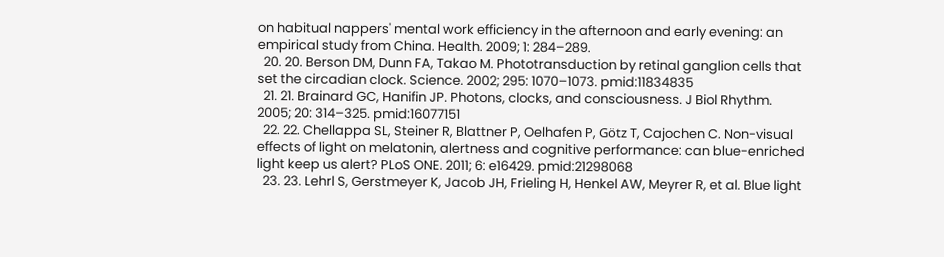on habitual nappers' mental work efficiency in the afternoon and early evening: an empirical study from China. Health. 2009; 1: 284–289.
  20. 20. Berson DM, Dunn FA, Takao M. Phototransduction by retinal ganglion cells that set the circadian clock. Science. 2002; 295: 1070–1073. pmid:11834835
  21. 21. Brainard GC, Hanifin JP. Photons, clocks, and consciousness. J Biol Rhythm. 2005; 20: 314–325. pmid:16077151
  22. 22. Chellappa SL, Steiner R, Blattner P, Oelhafen P, Götz T, Cajochen C. Non-visual effects of light on melatonin, alertness and cognitive performance: can blue-enriched light keep us alert? PLoS ONE. 2011; 6: e16429. pmid:21298068
  23. 23. Lehrl S, Gerstmeyer K, Jacob JH, Frieling H, Henkel AW, Meyrer R, et al. Blue light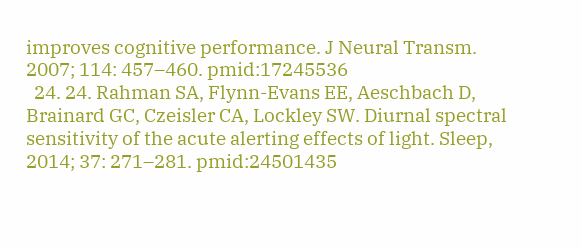improves cognitive performance. J Neural Transm. 2007; 114: 457–460. pmid:17245536
  24. 24. Rahman SA, Flynn-Evans EE, Aeschbach D, Brainard GC, Czeisler CA, Lockley SW. Diurnal spectral sensitivity of the acute alerting effects of light. Sleep, 2014; 37: 271–281. pmid:24501435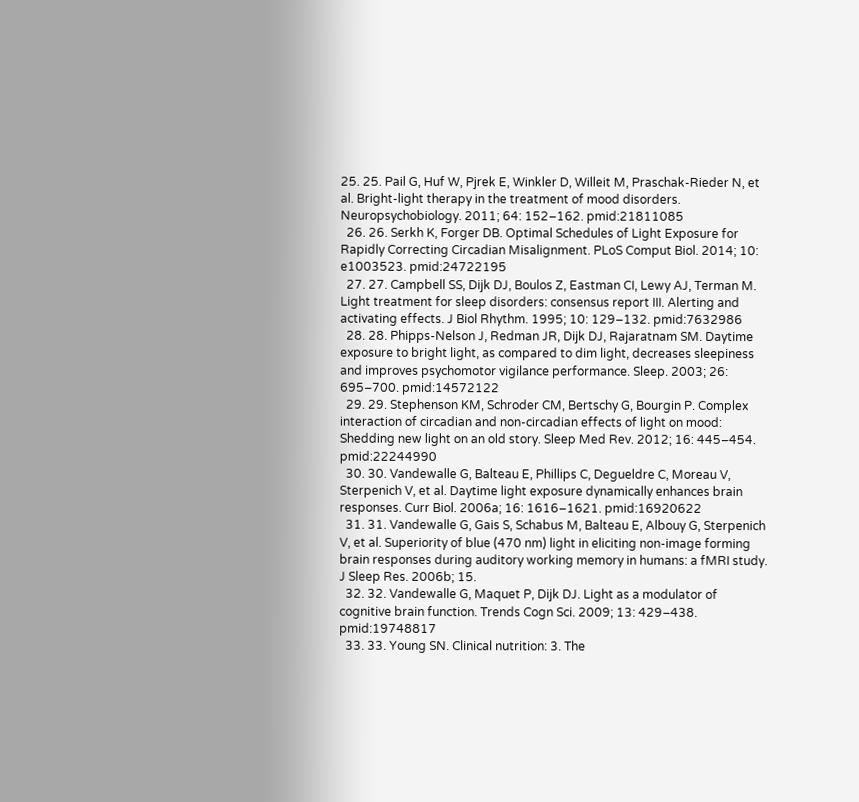25. 25. Pail G, Huf W, Pjrek E, Winkler D, Willeit M, Praschak-Rieder N, et al. Bright-light therapy in the treatment of mood disorders. Neuropsychobiology. 2011; 64: 152–162. pmid:21811085
  26. 26. Serkh K, Forger DB. Optimal Schedules of Light Exposure for Rapidly Correcting Circadian Misalignment. PLoS Comput Biol. 2014; 10: e1003523. pmid:24722195
  27. 27. Campbell SS, Dijk DJ, Boulos Z, Eastman CI, Lewy AJ, Terman M. Light treatment for sleep disorders: consensus report III. Alerting and activating effects. J Biol Rhythm. 1995; 10: 129–132. pmid:7632986
  28. 28. Phipps-Nelson J, Redman JR, Dijk DJ, Rajaratnam SM. Daytime exposure to bright light, as compared to dim light, decreases sleepiness and improves psychomotor vigilance performance. Sleep. 2003; 26: 695–700. pmid:14572122
  29. 29. Stephenson KM, Schroder CM, Bertschy G, Bourgin P. Complex interaction of circadian and non-circadian effects of light on mood: Shedding new light on an old story. Sleep Med Rev. 2012; 16: 445–454. pmid:22244990
  30. 30. Vandewalle G, Balteau E, Phillips C, Degueldre C, Moreau V, Sterpenich V, et al. Daytime light exposure dynamically enhances brain responses. Curr Biol. 2006a; 16: 1616–1621. pmid:16920622
  31. 31. Vandewalle G, Gais S, Schabus M, Balteau E, Albouy G, Sterpenich V, et al. Superiority of blue (470 nm) light in eliciting non-image forming brain responses during auditory working memory in humans: a fMRI study. J Sleep Res. 2006b; 15.
  32. 32. Vandewalle G, Maquet P, Dijk DJ. Light as a modulator of cognitive brain function. Trends Cogn Sci. 2009; 13: 429–438. pmid:19748817
  33. 33. Young SN. Clinical nutrition: 3. The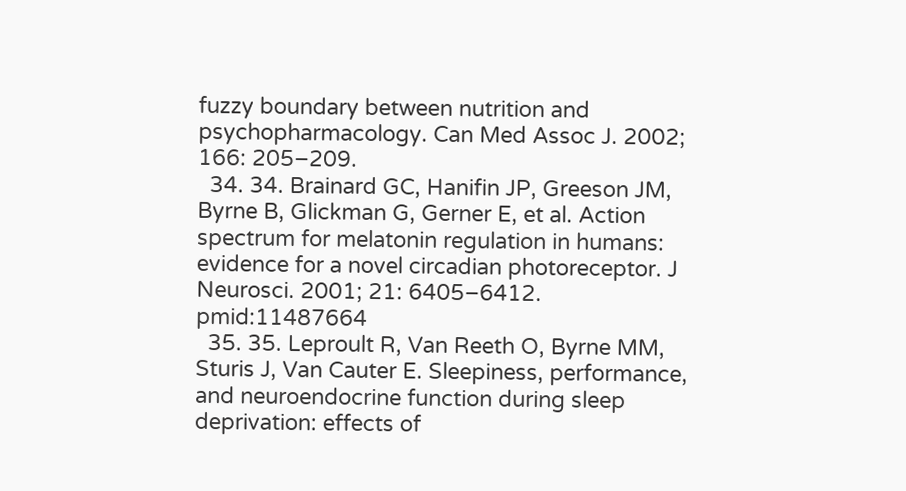fuzzy boundary between nutrition and psychopharmacology. Can Med Assoc J. 2002; 166: 205–209.
  34. 34. Brainard GC, Hanifin JP, Greeson JM, Byrne B, Glickman G, Gerner E, et al. Action spectrum for melatonin regulation in humans: evidence for a novel circadian photoreceptor. J Neurosci. 2001; 21: 6405–6412. pmid:11487664
  35. 35. Leproult R, Van Reeth O, Byrne MM, Sturis J, Van Cauter E. Sleepiness, performance, and neuroendocrine function during sleep deprivation: effects of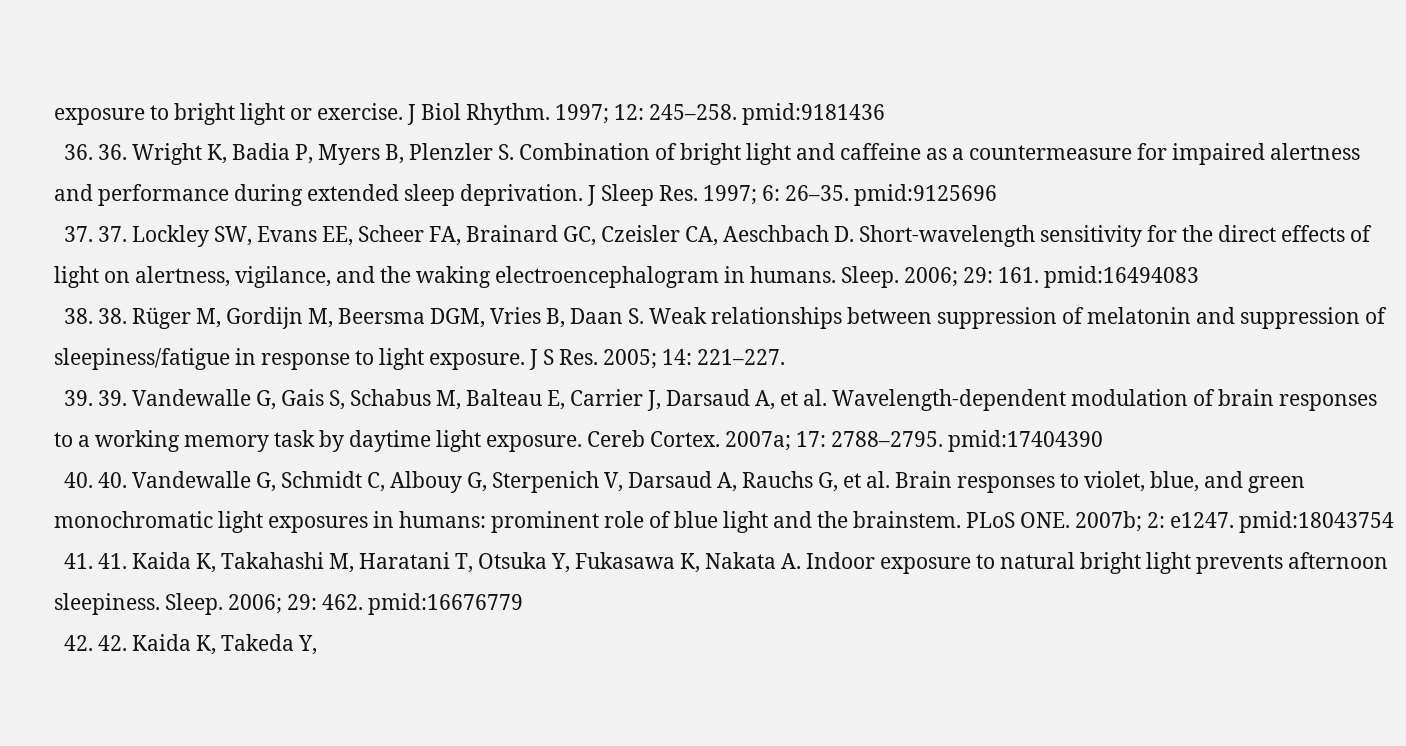exposure to bright light or exercise. J Biol Rhythm. 1997; 12: 245–258. pmid:9181436
  36. 36. Wright K, Badia P, Myers B, Plenzler S. Combination of bright light and caffeine as a countermeasure for impaired alertness and performance during extended sleep deprivation. J Sleep Res. 1997; 6: 26–35. pmid:9125696
  37. 37. Lockley SW, Evans EE, Scheer FA, Brainard GC, Czeisler CA, Aeschbach D. Short-wavelength sensitivity for the direct effects of light on alertness, vigilance, and the waking electroencephalogram in humans. Sleep. 2006; 29: 161. pmid:16494083
  38. 38. Rüger M, Gordijn M, Beersma DGM, Vries B, Daan S. Weak relationships between suppression of melatonin and suppression of sleepiness/fatigue in response to light exposure. J S Res. 2005; 14: 221–227.
  39. 39. Vandewalle G, Gais S, Schabus M, Balteau E, Carrier J, Darsaud A, et al. Wavelength-dependent modulation of brain responses to a working memory task by daytime light exposure. Cereb Cortex. 2007a; 17: 2788–2795. pmid:17404390
  40. 40. Vandewalle G, Schmidt C, Albouy G, Sterpenich V, Darsaud A, Rauchs G, et al. Brain responses to violet, blue, and green monochromatic light exposures in humans: prominent role of blue light and the brainstem. PLoS ONE. 2007b; 2: e1247. pmid:18043754
  41. 41. Kaida K, Takahashi M, Haratani T, Otsuka Y, Fukasawa K, Nakata A. Indoor exposure to natural bright light prevents afternoon sleepiness. Sleep. 2006; 29: 462. pmid:16676779
  42. 42. Kaida K, Takeda Y,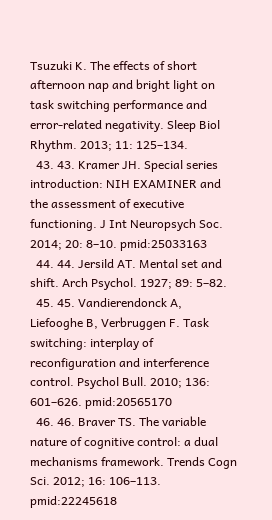Tsuzuki K. The effects of short afternoon nap and bright light on task switching performance and error‐related negativity. Sleep Biol Rhythm. 2013; 11: 125–134.
  43. 43. Kramer JH. Special series introduction: NIH EXAMINER and the assessment of executive functioning. J Int Neuropsych Soc. 2014; 20: 8–10. pmid:25033163
  44. 44. Jersild AT. Mental set and shift. Arch Psychol. 1927; 89: 5–82.
  45. 45. Vandierendonck A, Liefooghe B, Verbruggen F. Task switching: interplay of reconfiguration and interference control. Psychol Bull. 2010; 136: 601–626. pmid:20565170
  46. 46. Braver TS. The variable nature of cognitive control: a dual mechanisms framework. Trends Cogn Sci. 2012; 16: 106–113. pmid:22245618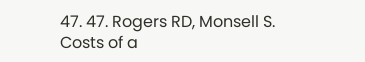47. 47. Rogers RD, Monsell S. Costs of a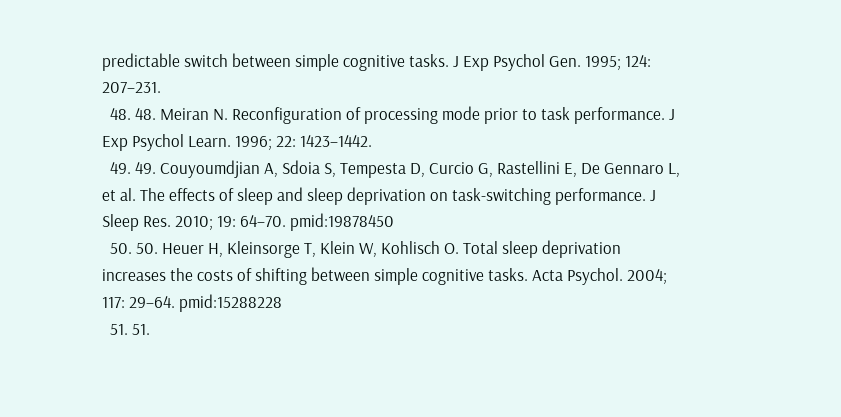predictable switch between simple cognitive tasks. J Exp Psychol Gen. 1995; 124: 207–231.
  48. 48. Meiran N. Reconfiguration of processing mode prior to task performance. J Exp Psychol Learn. 1996; 22: 1423–1442.
  49. 49. Couyoumdjian A, Sdoia S, Tempesta D, Curcio G, Rastellini E, De Gennaro L, et al. The effects of sleep and sleep deprivation on task-switching performance. J Sleep Res. 2010; 19: 64–70. pmid:19878450
  50. 50. Heuer H, Kleinsorge T, Klein W, Kohlisch O. Total sleep deprivation increases the costs of shifting between simple cognitive tasks. Acta Psychol. 2004; 117: 29–64. pmid:15288228
  51. 51.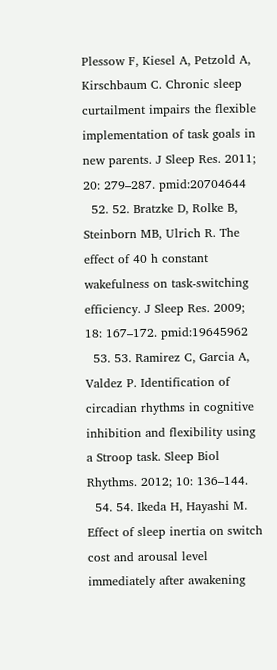Plessow F, Kiesel A, Petzold A, Kirschbaum C. Chronic sleep curtailment impairs the flexible implementation of task goals in new parents. J Sleep Res. 2011; 20: 279–287. pmid:20704644
  52. 52. Bratzke D, Rolke B, Steinborn MB, Ulrich R. The effect of 40 h constant wakefulness on task-switching efficiency. J Sleep Res. 2009; 18: 167–172. pmid:19645962
  53. 53. Ramirez C, Garcia A, Valdez P. Identification of circadian rhythms in cognitive inhibition and flexibility using a Stroop task. Sleep Biol Rhythms. 2012; 10: 136–144.
  54. 54. Ikeda H, Hayashi M. Effect of sleep inertia on switch cost and arousal level immediately after awakening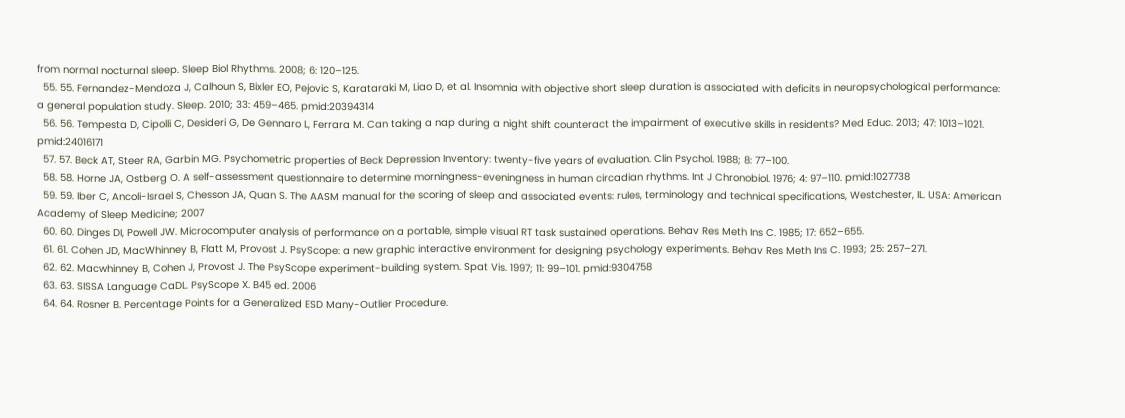from normal nocturnal sleep. Sleep Biol Rhythms. 2008; 6: 120–125.
  55. 55. Fernandez-Mendoza J, Calhoun S, Bixler EO, Pejovic S, Karataraki M, Liao D, et al. Insomnia with objective short sleep duration is associated with deficits in neuropsychological performance: a general population study. Sleep. 2010; 33: 459–465. pmid:20394314
  56. 56. Tempesta D, Cipolli C, Desideri G, De Gennaro L, Ferrara M. Can taking a nap during a night shift counteract the impairment of executive skills in residents? Med Educ. 2013; 47: 1013–1021. pmid:24016171
  57. 57. Beck AT, Steer RA, Garbin MG. Psychometric properties of Beck Depression Inventory: twenty-five years of evaluation. Clin Psychol. 1988; 8: 77–100.
  58. 58. Horne JA, Ostberg O. A self-assessment questionnaire to determine morningness-eveningness in human circadian rhythms. Int J Chronobiol. 1976; 4: 97–110. pmid:1027738
  59. 59. Iber C, Ancoli-Israel S, Chesson JA, Quan S. The AASM manual for the scoring of sleep and associated events: rules, terminology and technical specifications, Westchester, IL. USA: American Academy of Sleep Medicine; 2007
  60. 60. Dinges DI, Powell JW. Microcomputer analysis of performance on a portable, simple visual RT task sustained operations. Behav Res Meth Ins C. 1985; 17: 652–655.
  61. 61. Cohen JD, MacWhinney B, Flatt M, Provost J. PsyScope: a new graphic interactive environment for designing psychology experiments. Behav Res Meth Ins C. 1993; 25: 257–271.
  62. 62. Macwhinney B, Cohen J, Provost J. The PsyScope experiment-building system. Spat Vis. 1997; 11: 99–101. pmid:9304758
  63. 63. SISSA Language CaDL. PsyScope X. B45 ed. 2006
  64. 64. Rosner B. Percentage Points for a Generalized ESD Many-Outlier Procedure.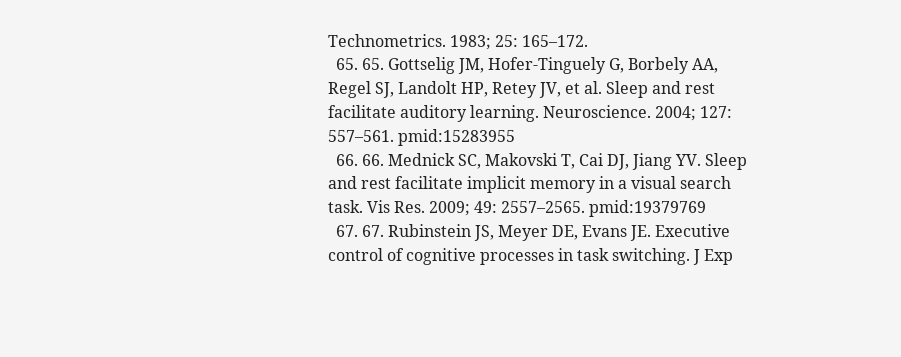Technometrics. 1983; 25: 165–172.
  65. 65. Gottselig JM, Hofer-Tinguely G, Borbely AA, Regel SJ, Landolt HP, Retey JV, et al. Sleep and rest facilitate auditory learning. Neuroscience. 2004; 127: 557–561. pmid:15283955
  66. 66. Mednick SC, Makovski T, Cai DJ, Jiang YV. Sleep and rest facilitate implicit memory in a visual search task. Vis Res. 2009; 49: 2557–2565. pmid:19379769
  67. 67. Rubinstein JS, Meyer DE, Evans JE. Executive control of cognitive processes in task switching. J Exp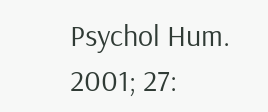Psychol Hum. 2001; 27: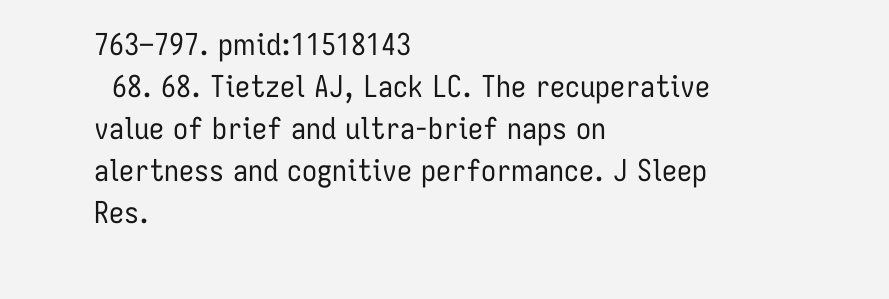763–797. pmid:11518143
  68. 68. Tietzel AJ, Lack LC. The recuperative value of brief and ultra‐brief naps on alertness and cognitive performance. J Sleep Res.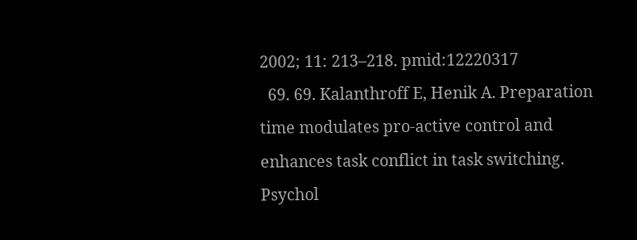2002; 11: 213–218. pmid:12220317
  69. 69. Kalanthroff E, Henik A. Preparation time modulates pro-active control and enhances task conflict in task switching. Psychol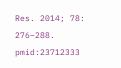Res. 2014; 78: 276–288. pmid:23712333